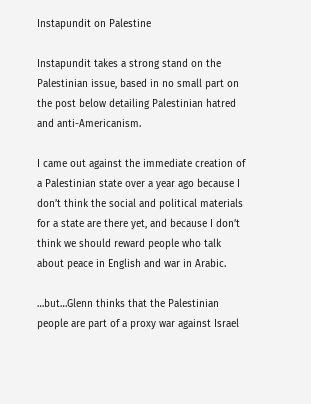Instapundit on Palestine

Instapundit takes a strong stand on the Palestinian issue, based in no small part on the post below detailing Palestinian hatred and anti-Americanism.

I came out against the immediate creation of a Palestinian state over a year ago because I don’t think the social and political materials for a state are there yet, and because I don’t think we should reward people who talk about peace in English and war in Arabic.

…but…Glenn thinks that the Palestinian people are part of a proxy war against Israel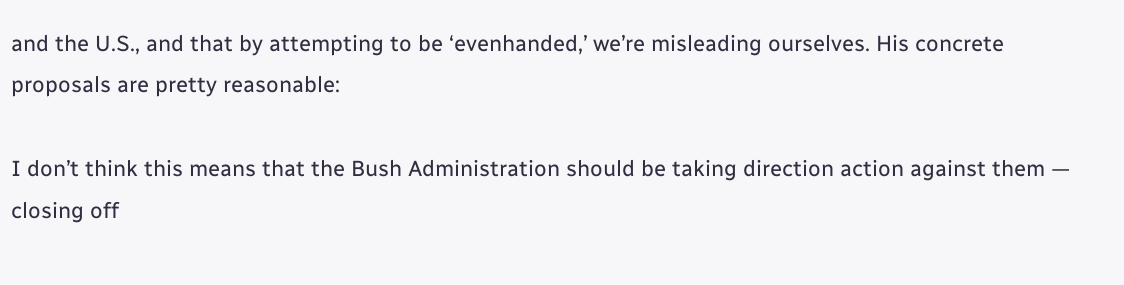and the U.S., and that by attempting to be ‘evenhanded,’ we’re misleading ourselves. His concrete proposals are pretty reasonable:

I don’t think this means that the Bush Administration should be taking direction action against them — closing off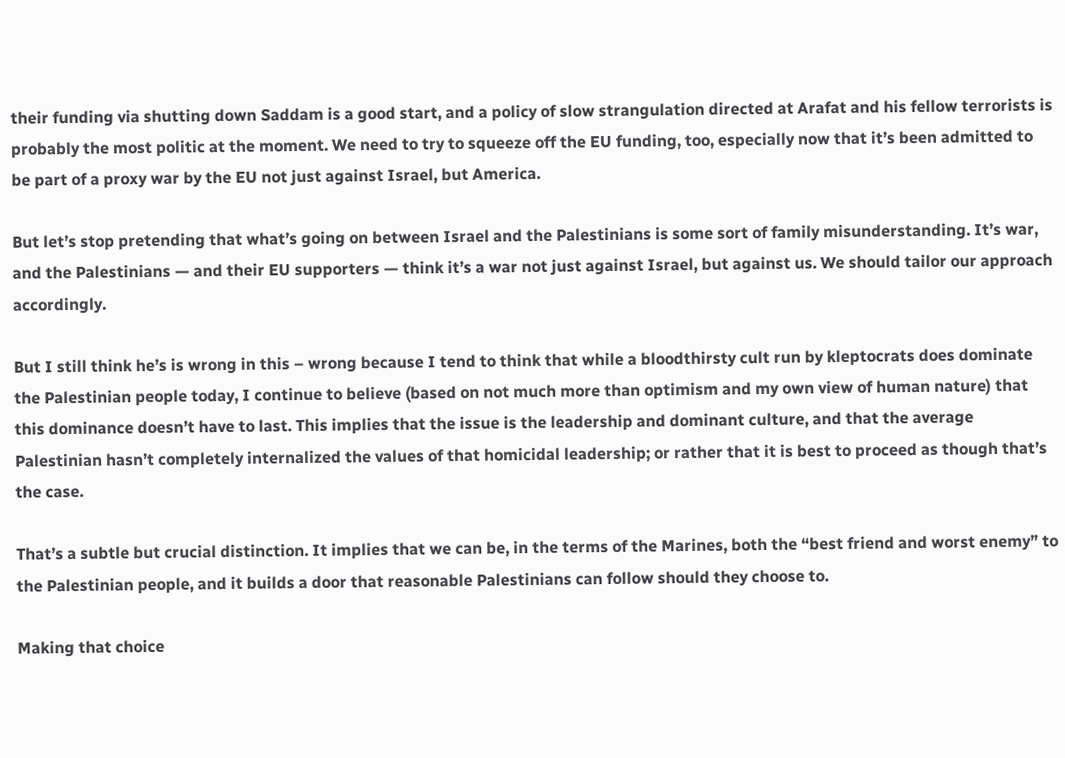their funding via shutting down Saddam is a good start, and a policy of slow strangulation directed at Arafat and his fellow terrorists is probably the most politic at the moment. We need to try to squeeze off the EU funding, too, especially now that it’s been admitted to be part of a proxy war by the EU not just against Israel, but America.

But let’s stop pretending that what’s going on between Israel and the Palestinians is some sort of family misunderstanding. It’s war, and the Palestinians — and their EU supporters — think it’s a war not just against Israel, but against us. We should tailor our approach accordingly.

But I still think he’s is wrong in this – wrong because I tend to think that while a bloodthirsty cult run by kleptocrats does dominate the Palestinian people today, I continue to believe (based on not much more than optimism and my own view of human nature) that this dominance doesn’t have to last. This implies that the issue is the leadership and dominant culture, and that the average Palestinian hasn’t completely internalized the values of that homicidal leadership; or rather that it is best to proceed as though that’s the case.

That’s a subtle but crucial distinction. It implies that we can be, in the terms of the Marines, both the “best friend and worst enemy” to the Palestinian people, and it builds a door that reasonable Palestinians can follow should they choose to.

Making that choice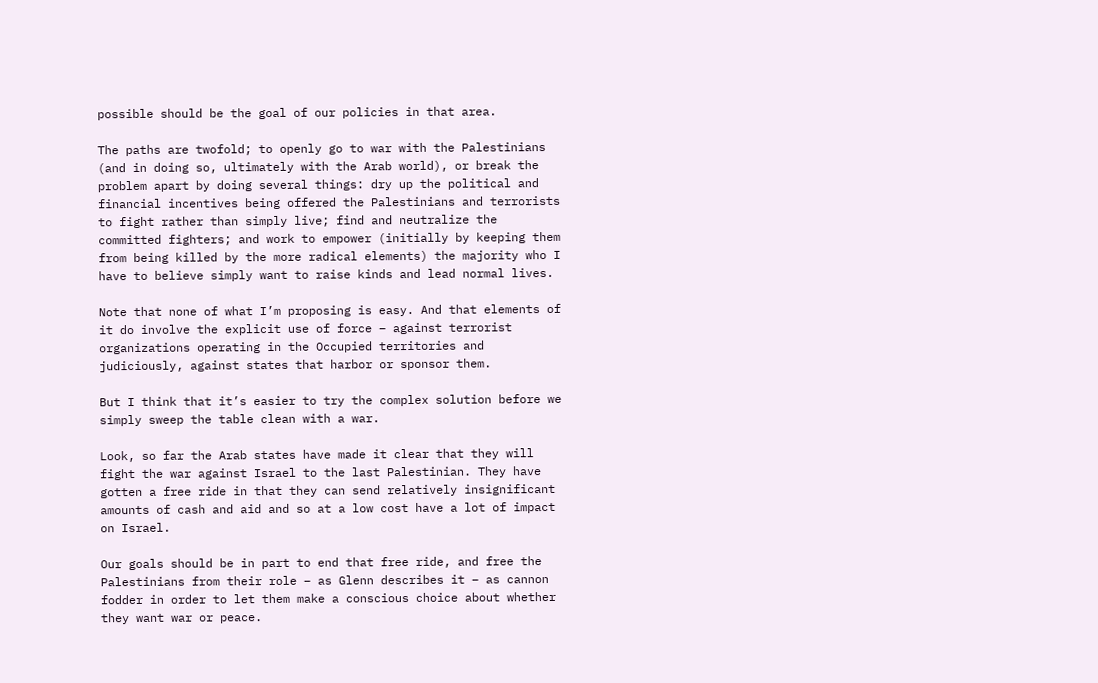possible should be the goal of our policies in that area.

The paths are twofold; to openly go to war with the Palestinians (and in doing so, ultimately with the Arab world), or break the problem apart by doing several things: dry up the political and financial incentives being offered the Palestinians and terrorists to fight rather than simply live; find and neutralize the committed fighters; and work to empower (initially by keeping them from being killed by the more radical elements) the majority who I have to believe simply want to raise kinds and lead normal lives.

Note that none of what I’m proposing is easy. And that elements of it do involve the explicit use of force – against terrorist organizations operating in the Occupied territories and judiciously, against states that harbor or sponsor them.

But I think that it’s easier to try the complex solution before we simply sweep the table clean with a war.

Look, so far the Arab states have made it clear that they will fight the war against Israel to the last Palestinian. They have gotten a free ride in that they can send relatively insignificant amounts of cash and aid and so at a low cost have a lot of impact on Israel.

Our goals should be in part to end that free ride, and free the Palestinians from their role – as Glenn describes it – as cannon fodder in order to let them make a conscious choice about whether they want war or peace.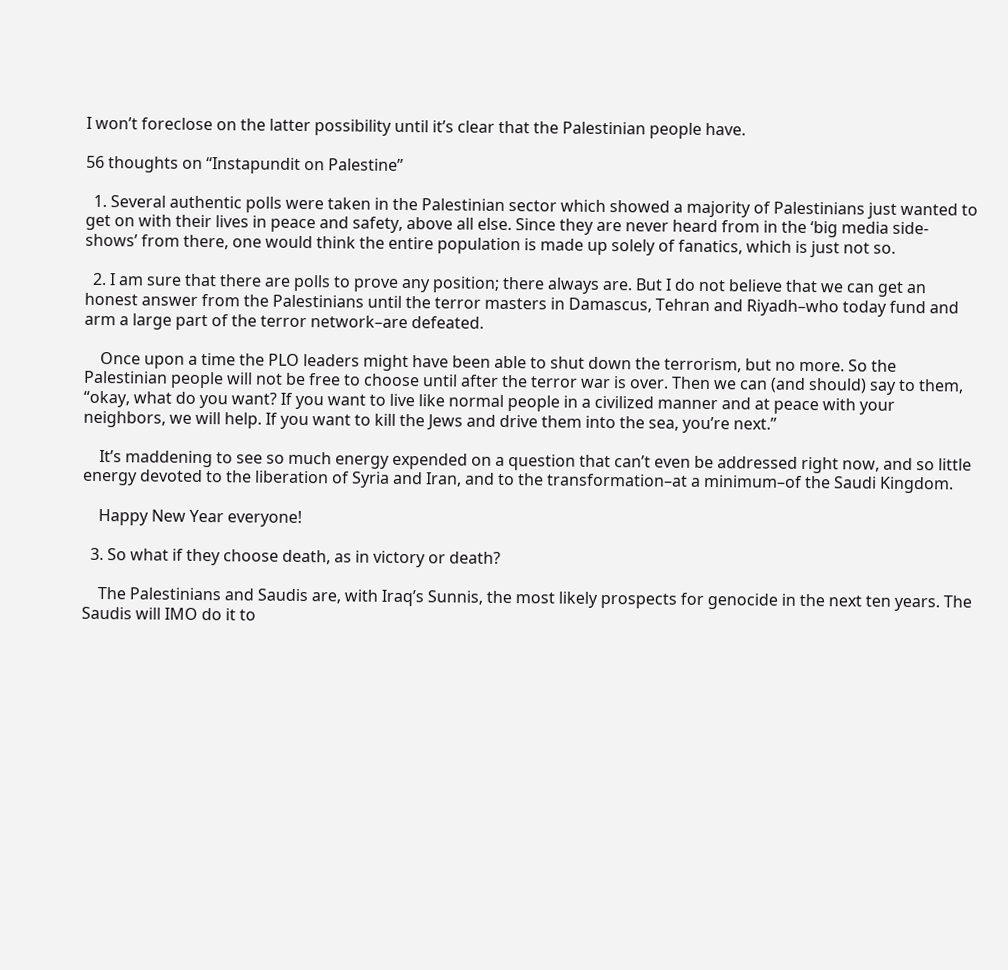I won’t foreclose on the latter possibility until it’s clear that the Palestinian people have.

56 thoughts on “Instapundit on Palestine”

  1. Several authentic polls were taken in the Palestinian sector which showed a majority of Palestinians just wanted to get on with their lives in peace and safety, above all else. Since they are never heard from in the ‘big media side-shows’ from there, one would think the entire population is made up solely of fanatics, which is just not so.

  2. I am sure that there are polls to prove any position; there always are. But I do not believe that we can get an honest answer from the Palestinians until the terror masters in Damascus, Tehran and Riyadh–who today fund and arm a large part of the terror network–are defeated.

    Once upon a time the PLO leaders might have been able to shut down the terrorism, but no more. So the Palestinian people will not be free to choose until after the terror war is over. Then we can (and should) say to them, “okay, what do you want? If you want to live like normal people in a civilized manner and at peace with your neighbors, we will help. If you want to kill the Jews and drive them into the sea, you’re next.”

    It’s maddening to see so much energy expended on a question that can’t even be addressed right now, and so little energy devoted to the liberation of Syria and Iran, and to the transformation–at a minimum–of the Saudi Kingdom.

    Happy New Year everyone!

  3. So what if they choose death, as in victory or death?

    The Palestinians and Saudis are, with Iraq’s Sunnis, the most likely prospects for genocide in the next ten years. The Saudis will IMO do it to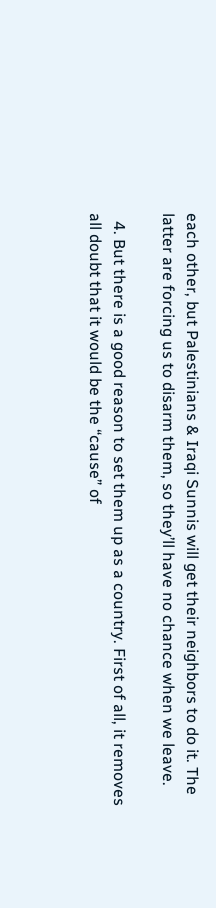each other, but Palestinians & Iraqi Sunnis will get their neighbors to do it. The latter are forcing us to disarm them, so they’ll have no chance when we leave.

  4. But there is a good reason to set them up as a country. First of all, it removes all doubt that it would be the “cause” of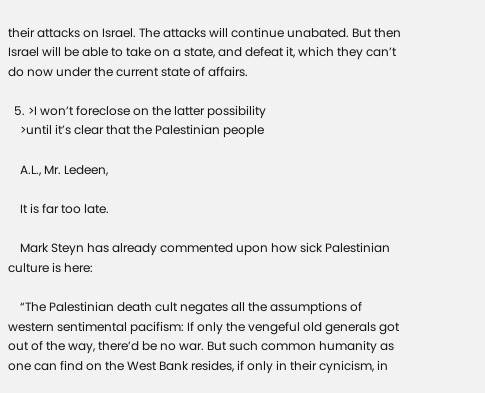their attacks on Israel. The attacks will continue unabated. But then Israel will be able to take on a state, and defeat it, which they can’t do now under the current state of affairs.

  5. >I won’t foreclose on the latter possibility
    >until it’s clear that the Palestinian people

    A.L., Mr. Ledeen,

    It is far too late.

    Mark Steyn has already commented upon how sick Palestinian culture is here:

    “The Palestinian death cult negates all the assumptions of western sentimental pacifism: If only the vengeful old generals got out of the way, there’d be no war. But such common humanity as one can find on the West Bank resides, if only in their cynicism, in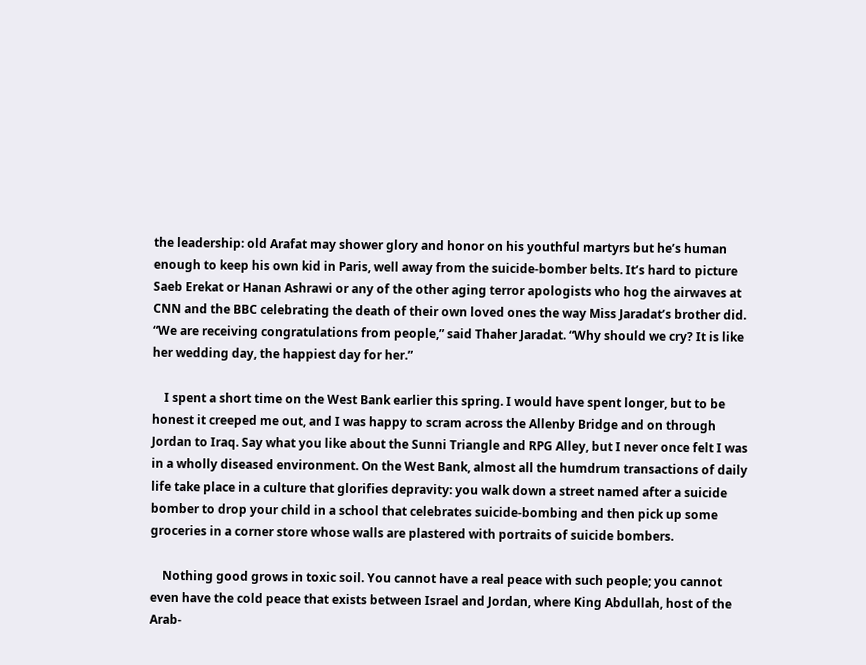the leadership: old Arafat may shower glory and honor on his youthful martyrs but he’s human enough to keep his own kid in Paris, well away from the suicide-bomber belts. It’s hard to picture Saeb Erekat or Hanan Ashrawi or any of the other aging terror apologists who hog the airwaves at CNN and the BBC celebrating the death of their own loved ones the way Miss Jaradat’s brother did. “We are receiving congratulations from people,” said Thaher Jaradat. “Why should we cry? It is like her wedding day, the happiest day for her.”

    I spent a short time on the West Bank earlier this spring. I would have spent longer, but to be honest it creeped me out, and I was happy to scram across the Allenby Bridge and on through Jordan to Iraq. Say what you like about the Sunni Triangle and RPG Alley, but I never once felt I was in a wholly diseased environment. On the West Bank, almost all the humdrum transactions of daily life take place in a culture that glorifies depravity: you walk down a street named after a suicide bomber to drop your child in a school that celebrates suicide-bombing and then pick up some groceries in a corner store whose walls are plastered with portraits of suicide bombers.

    Nothing good grows in toxic soil. You cannot have a real peace with such people; you cannot even have the cold peace that exists between Israel and Jordan, where King Abdullah, host of the Arab-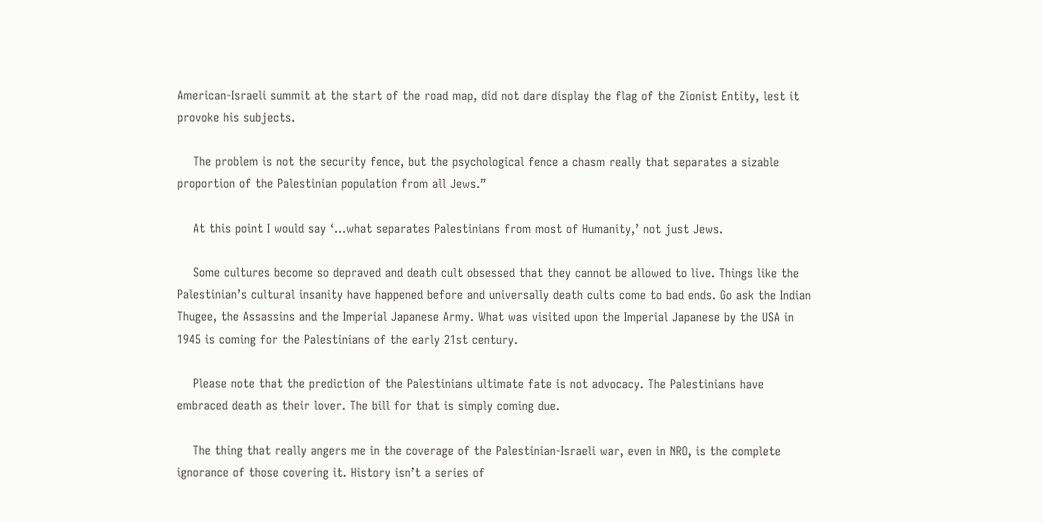American-Israeli summit at the start of the road map, did not dare display the flag of the Zionist Entity, lest it provoke his subjects.

    The problem is not the security fence, but the psychological fence a chasm really that separates a sizable proportion of the Palestinian population from all Jews.”

    At this point I would say ‘…what separates Palestinians from most of Humanity,’ not just Jews.

    Some cultures become so depraved and death cult obsessed that they cannot be allowed to live. Things like the Palestinian’s cultural insanity have happened before and universally death cults come to bad ends. Go ask the Indian Thugee, the Assassins and the Imperial Japanese Army. What was visited upon the Imperial Japanese by the USA in 1945 is coming for the Palestinians of the early 21st century.

    Please note that the prediction of the Palestinians ultimate fate is not advocacy. The Palestinians have embraced death as their lover. The bill for that is simply coming due.

    The thing that really angers me in the coverage of the Palestinian-Israeli war, even in NRO, is the complete ignorance of those covering it. History isn’t a series of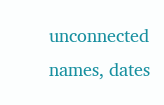unconnected names, dates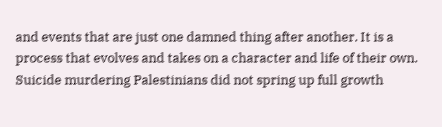and events that are just one damned thing after another. It is a process that evolves and takes on a character and life of their own. Suicide murdering Palestinians did not spring up full growth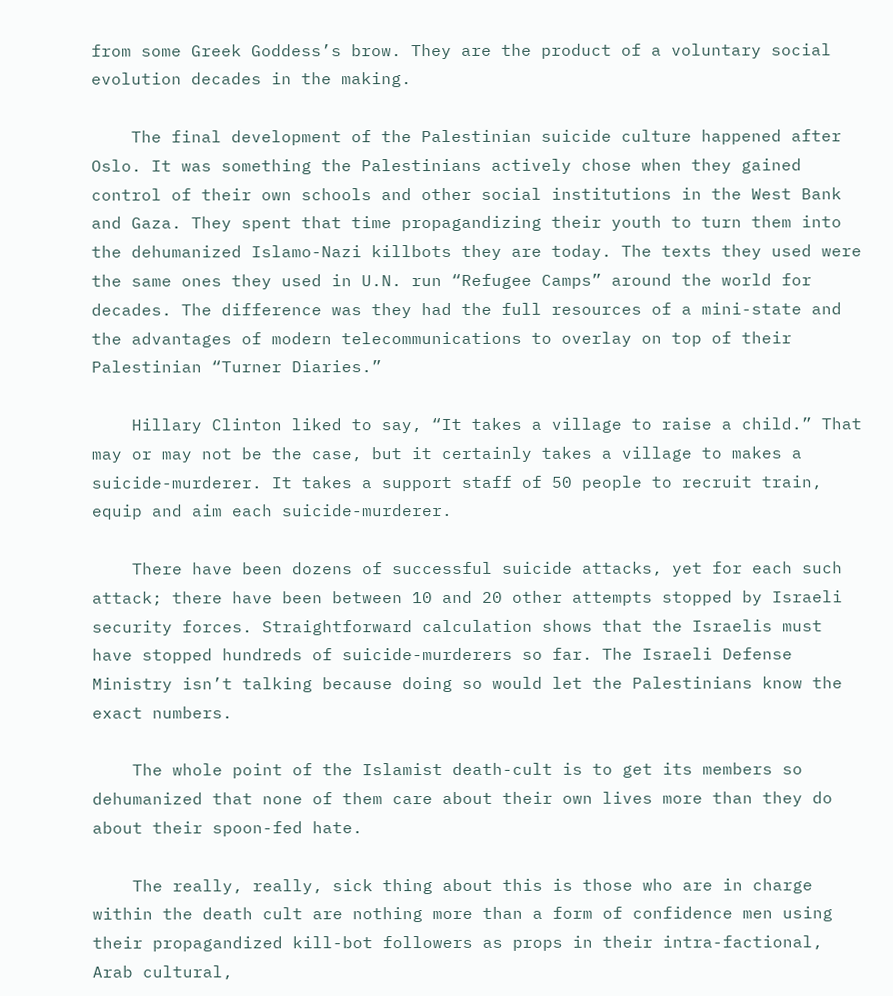from some Greek Goddess’s brow. They are the product of a voluntary social evolution decades in the making.

    The final development of the Palestinian suicide culture happened after Oslo. It was something the Palestinians actively chose when they gained control of their own schools and other social institutions in the West Bank and Gaza. They spent that time propagandizing their youth to turn them into the dehumanized Islamo-Nazi killbots they are today. The texts they used were the same ones they used in U.N. run “Refugee Camps” around the world for decades. The difference was they had the full resources of a mini-state and the advantages of modern telecommunications to overlay on top of their Palestinian “Turner Diaries.”

    Hillary Clinton liked to say, “It takes a village to raise a child.” That may or may not be the case, but it certainly takes a village to makes a suicide-murderer. It takes a support staff of 50 people to recruit train, equip and aim each suicide-murderer.

    There have been dozens of successful suicide attacks, yet for each such attack; there have been between 10 and 20 other attempts stopped by Israeli security forces. Straightforward calculation shows that the Israelis must have stopped hundreds of suicide-murderers so far. The Israeli Defense Ministry isn’t talking because doing so would let the Palestinians know the exact numbers.

    The whole point of the Islamist death-cult is to get its members so dehumanized that none of them care about their own lives more than they do about their spoon-fed hate.

    The really, really, sick thing about this is those who are in charge within the death cult are nothing more than a form of confidence men using their propagandized kill-bot followers as props in their intra-factional, Arab cultural,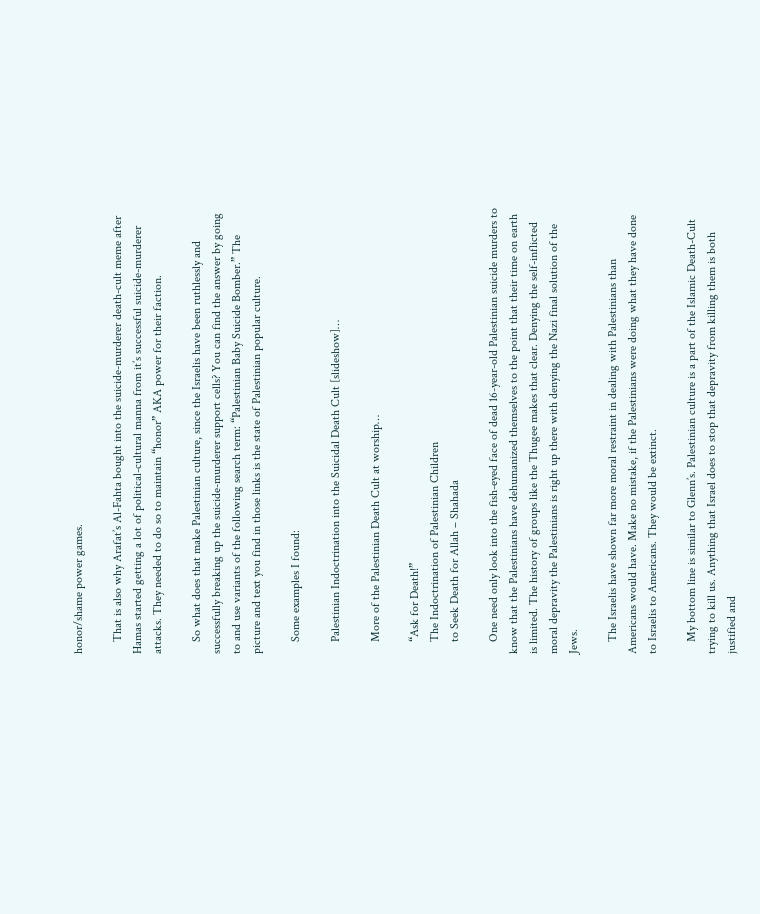honor/shame power games.

    That is also why Arafat’s Al-Fahta bought into the suicide-murderer death-cult meme after Hamas started getting a lot of political-cultural manna from it’s successful suicide-murderer attacks. They needed to do so to maintain “honor” AKA power for their faction.

    So what does that make Palestinian culture, since the Israelis have been ruthlessly and successfully breaking up the suicide-murderer support cells? You can find the answer by going to and use variants of the following search term: “Palestinian Baby Suicide Bomber.” The picture and text you find in those links is the state of Palestinian popular culture.

    Some examples I found:

    Palestinian Indoctrination into the Suicidal Death Cult [slideshow]…

    More of the Palestinian Death Cult at worship…

    “Ask for Death!”
    The Indoctrination of Palestinian Children
    to Seek Death for Allah – Shahada

    One need only look into the fish-eyed face of dead 16-year-old Palestinian suicide murders to know that the Palestinians have dehumanized themselves to the point that their time on earth is limited. The history of groups like the Thugee makes that clear. Denying the self-inflicted moral depravity the Palestinians is right up there with denying the Nazi final solution of the Jews.

    The Israelis have shown far more moral restraint in dealing with Palestinians than Americans would have. Make no mistake, if the Palestinians were doing what they have done to Israelis to Americans. They would be extinct.

    My bottom line is similar to Glenn’s. Palestinian culture is a part of the Islamic Death-Cult trying to kill us. Anything that Israel does to stop that depravity from killing them is both justified and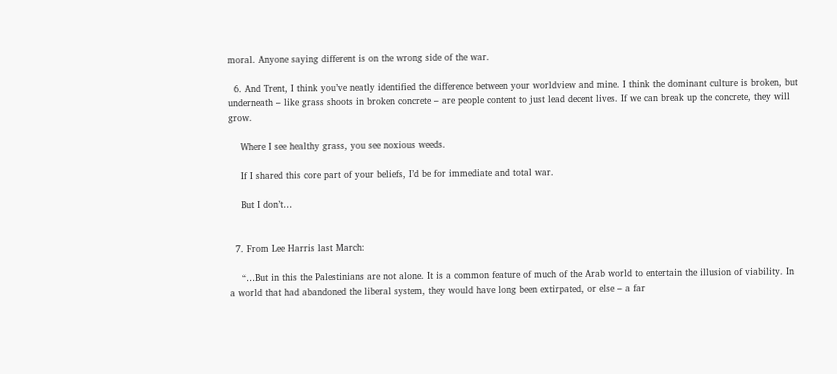moral. Anyone saying different is on the wrong side of the war.

  6. And Trent, I think you’ve neatly identified the difference between your worldview and mine. I think the dominant culture is broken, but underneath – like grass shoots in broken concrete – are people content to just lead decent lives. If we can break up the concrete, they will grow.

    Where I see healthy grass, you see noxious weeds.

    If I shared this core part of your beliefs, I’d be for immediate and total war.

    But I don’t…


  7. From Lee Harris last March:

    “…But in this the Palestinians are not alone. It is a common feature of much of the Arab world to entertain the illusion of viability. In a world that had abandoned the liberal system, they would have long been extirpated, or else – a far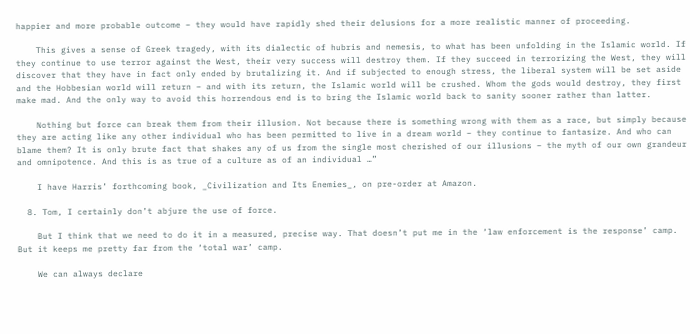happier and more probable outcome – they would have rapidly shed their delusions for a more realistic manner of proceeding.

    This gives a sense of Greek tragedy, with its dialectic of hubris and nemesis, to what has been unfolding in the Islamic world. If they continue to use terror against the West, their very success will destroy them. If they succeed in terrorizing the West, they will discover that they have in fact only ended by brutalizing it. And if subjected to enough stress, the liberal system will be set aside and the Hobbesian world will return – and with its return, the Islamic world will be crushed. Whom the gods would destroy, they first make mad. And the only way to avoid this horrendous end is to bring the Islamic world back to sanity sooner rather than latter.

    Nothing but force can break them from their illusion. Not because there is something wrong with them as a race, but simply because they are acting like any other individual who has been permitted to live in a dream world – they continue to fantasize. And who can blame them? It is only brute fact that shakes any of us from the single most cherished of our illusions – the myth of our own grandeur and omnipotence. And this is as true of a culture as of an individual …”

    I have Harris’ forthcoming book, _Civilization and Its Enemies_, on pre-order at Amazon.

  8. Tom, I certainly don’t abjure the use of force.

    But I think that we need to do it in a measured, precise way. That doesn’t put me in the ‘law enforcement is the response’ camp. But it keeps me pretty far from the ‘total war’ camp.

    We can always declare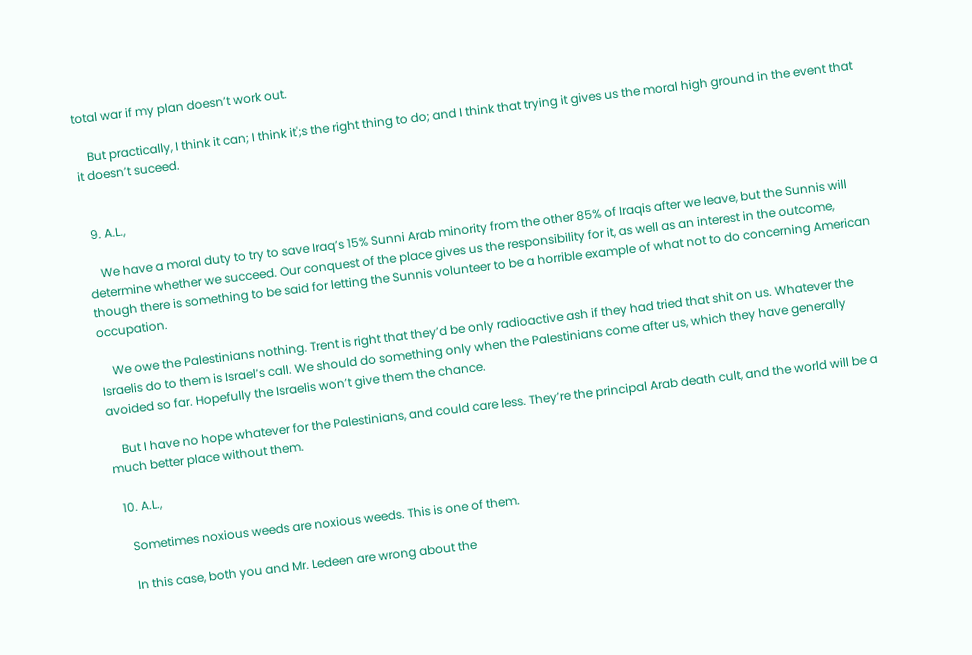total war if my plan doesn’t work out.

    But practically, I think it can; I think it';s the right thing to do; and I think that trying it gives us the moral high ground in the event that it doesn’t suceed.


  9. A.L.,

    We have a moral duty to try to save Iraq’s 15% Sunni Arab minority from the other 85% of Iraqis after we leave, but the Sunnis will determine whether we succeed. Our conquest of the place gives us the responsibility for it, as well as an interest in the outcome, though there is something to be said for letting the Sunnis volunteer to be a horrible example of what not to do concerning American occupation.

    We owe the Palestinians nothing. Trent is right that they’d be only radioactive ash if they had tried that shit on us. Whatever the Israelis do to them is Israel’s call. We should do something only when the Palestinians come after us, which they have generally avoided so far. Hopefully the Israelis won’t give them the chance.

    But I have no hope whatever for the Palestinians, and could care less. They’re the principal Arab death cult, and the world will be a much better place without them.

  10. A.L.,

    Sometimes noxious weeds are noxious weeds. This is one of them.

    In this case, both you and Mr. Ledeen are wrong about the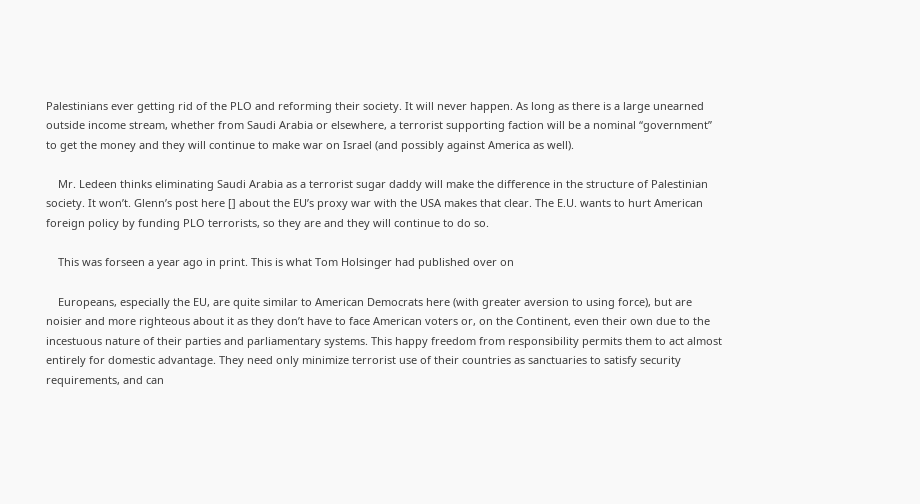Palestinians ever getting rid of the PLO and reforming their society. It will never happen. As long as there is a large unearned outside income stream, whether from Saudi Arabia or elsewhere, a terrorist supporting faction will be a nominal “government” to get the money and they will continue to make war on Israel (and possibly against America as well).

    Mr. Ledeen thinks eliminating Saudi Arabia as a terrorist sugar daddy will make the difference in the structure of Palestinian society. It won’t. Glenn’s post here [] about the EU’s proxy war with the USA makes that clear. The E.U. wants to hurt American foreign policy by funding PLO terrorists, so they are and they will continue to do so.

    This was forseen a year ago in print. This is what Tom Holsinger had published over on

    Europeans, especially the EU, are quite similar to American Democrats here (with greater aversion to using force), but are noisier and more righteous about it as they don’t have to face American voters or, on the Continent, even their own due to the incestuous nature of their parties and parliamentary systems. This happy freedom from responsibility permits them to act almost entirely for domestic advantage. They need only minimize terrorist use of their countries as sanctuaries to satisfy security requirements, and can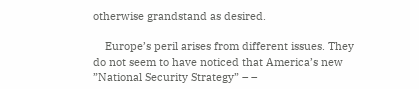otherwise grandstand as desired.

    Europe’s peril arises from different issues. They do not seem to have noticed that America’s new ”National Security Strategy” – –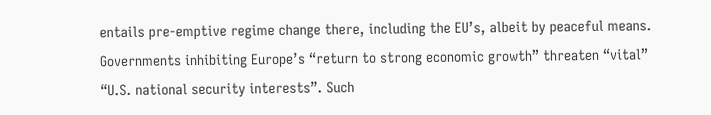entails pre-emptive regime change there, including the EU’s, albeit by peaceful means. Governments inhibiting Europe’s “return to strong economic growth” threaten “vital” “U.S. national security interests”. Such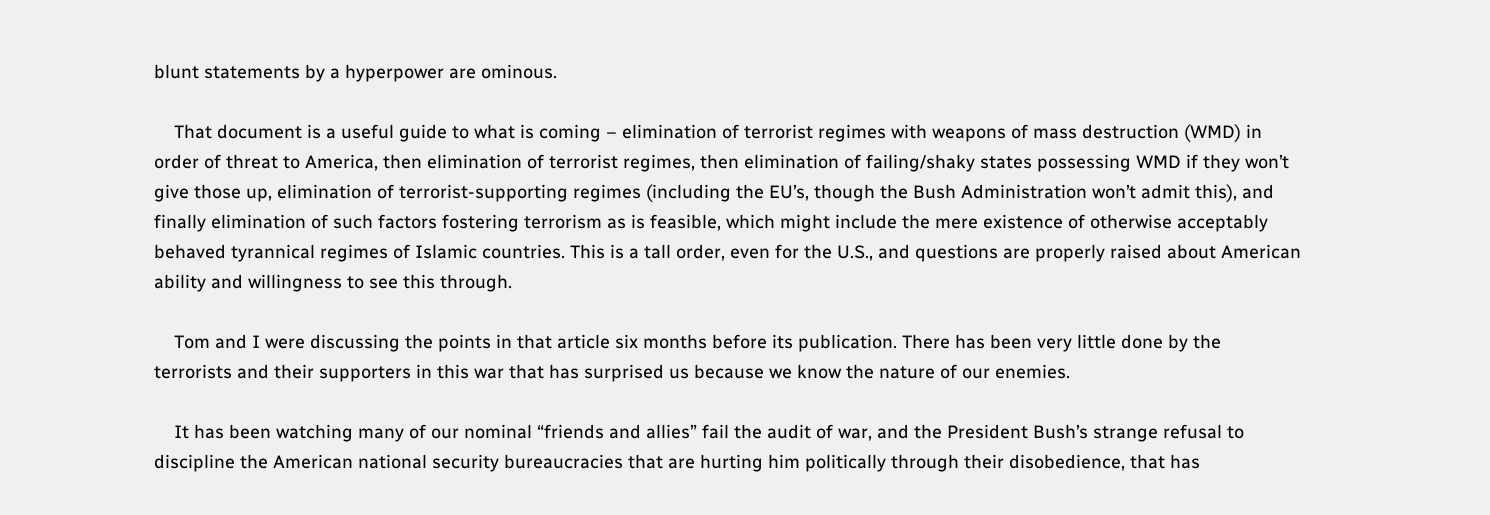blunt statements by a hyperpower are ominous.

    That document is a useful guide to what is coming – elimination of terrorist regimes with weapons of mass destruction (WMD) in order of threat to America, then elimination of terrorist regimes, then elimination of failing/shaky states possessing WMD if they won’t give those up, elimination of terrorist-supporting regimes (including the EU’s, though the Bush Administration won’t admit this), and finally elimination of such factors fostering terrorism as is feasible, which might include the mere existence of otherwise acceptably behaved tyrannical regimes of Islamic countries. This is a tall order, even for the U.S., and questions are properly raised about American ability and willingness to see this through.

    Tom and I were discussing the points in that article six months before its publication. There has been very little done by the terrorists and their supporters in this war that has surprised us because we know the nature of our enemies.

    It has been watching many of our nominal “friends and allies” fail the audit of war, and the President Bush’s strange refusal to discipline the American national security bureaucracies that are hurting him politically through their disobedience, that has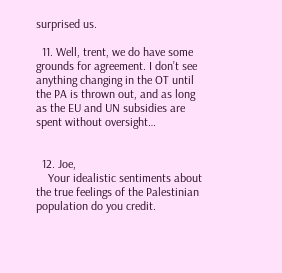surprised us.

  11. Well, trent, we do have some grounds for agreement. I don’t see anything changing in the OT until the PA is thrown out, and as long as the EU and UN subsidies are spent without oversight…


  12. Joe,
    Your idealistic sentiments about the true feelings of the Palestinian population do you credit.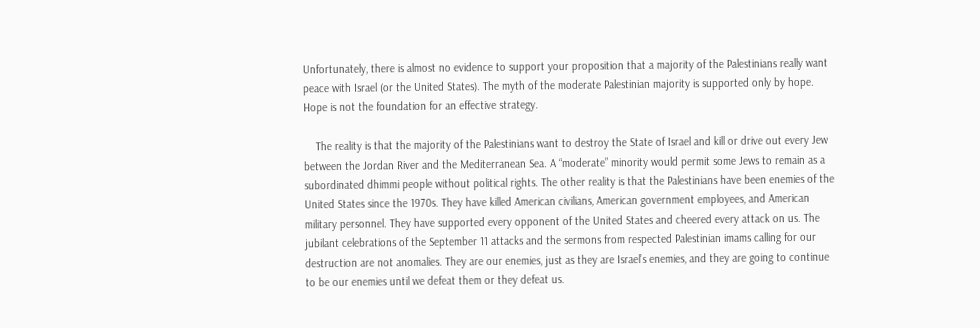Unfortunately, there is almost no evidence to support your proposition that a majority of the Palestinians really want peace with Israel (or the United States). The myth of the moderate Palestinian majority is supported only by hope. Hope is not the foundation for an effective strategy.

    The reality is that the majority of the Palestinians want to destroy the State of Israel and kill or drive out every Jew between the Jordan River and the Mediterranean Sea. A “moderate” minority would permit some Jews to remain as a subordinated dhimmi people without political rights. The other reality is that the Palestinians have been enemies of the United States since the 1970s. They have killed American civilians, American government employees, and American military personnel. They have supported every opponent of the United States and cheered every attack on us. The jubilant celebrations of the September 11 attacks and the sermons from respected Palestinian imams calling for our destruction are not anomalies. They are our enemies, just as they are Israel’s enemies, and they are going to continue to be our enemies until we defeat them or they defeat us.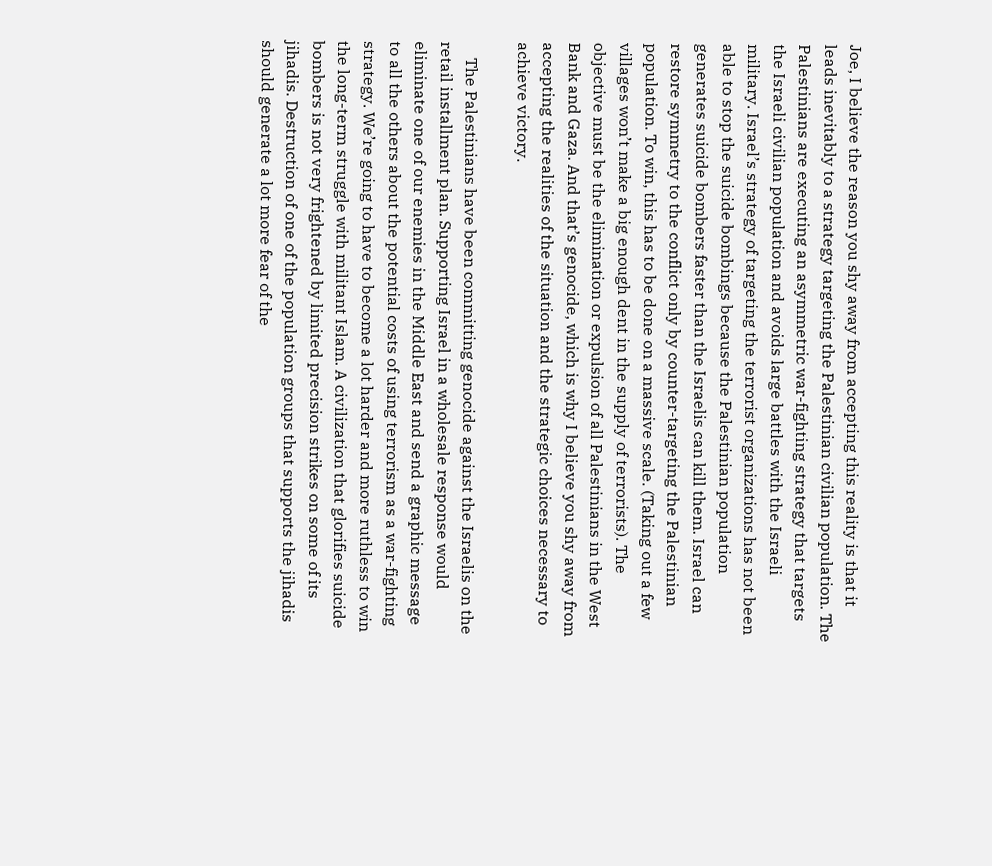Joe, I believe the reason you shy away from accepting this reality is that it leads inevitably to a strategy targeting the Palestinian civilian population. The Palestinians are executing an asymmetric war-fighting strategy that targets the Israeli civilian population and avoids large battles with the Israeli military. Israel’s strategy of targeting the terrorist organizations has not been able to stop the suicide bombings because the Palestinian population generates suicide bombers faster than the Israelis can kill them. Israel can restore symmetry to the conflict only by counter-targeting the Palestinian population. To win, this has to be done on a massive scale. (Taking out a few villages won’t make a big enough dent in the supply of terrorists). The objective must be the elimination or expulsion of all Palestinians in the West Bank and Gaza. And that’s genocide, which is why I believe you shy away from accepting the realities of the situation and the strategic choices necessary to achieve victory.

    The Palestinians have been committing genocide against the Israelis on the retail installment plan. Supporting Israel in a wholesale response would eliminate one of our enemies in the Middle East and send a graphic message to all the others about the potential costs of using terrorism as a war-fighting strategy. We’re going to have to become a lot harder and more ruthless to win the long-term struggle with militant Islam. A civilization that glorifies suicide bombers is not very frightened by limited precision strikes on some of its jihadis. Destruction of one of the population groups that supports the jihadis should generate a lot more fear of the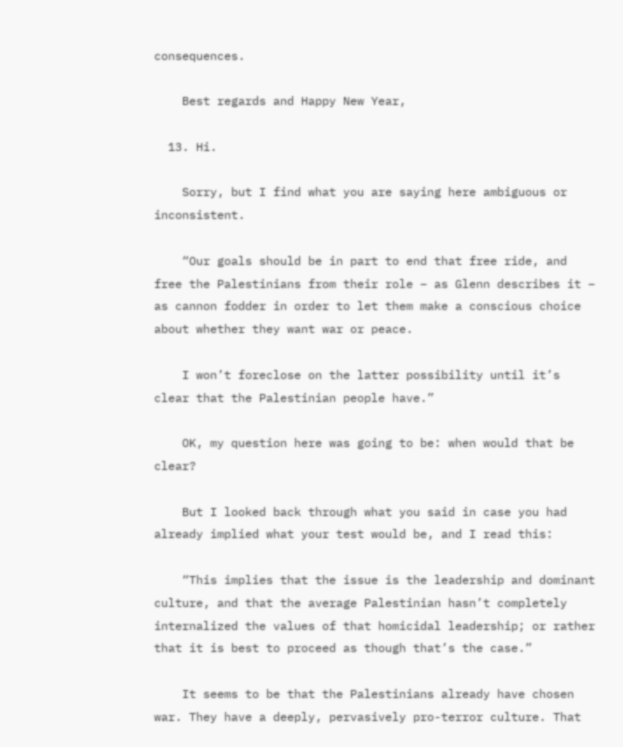consequences.

    Best regards and Happy New Year,

  13. Hi.

    Sorry, but I find what you are saying here ambiguous or inconsistent.

    “Our goals should be in part to end that free ride, and free the Palestinians from their role – as Glenn describes it – as cannon fodder in order to let them make a conscious choice about whether they want war or peace.

    I won’t foreclose on the latter possibility until it’s clear that the Palestinian people have.”

    OK, my question here was going to be: when would that be clear?

    But I looked back through what you said in case you had already implied what your test would be, and I read this:

    “This implies that the issue is the leadership and dominant culture, and that the average Palestinian hasn’t completely internalized the values of that homicidal leadership; or rather that it is best to proceed as though that’s the case.”

    It seems to be that the Palestinians already have chosen war. They have a deeply, pervasively pro-terror culture. That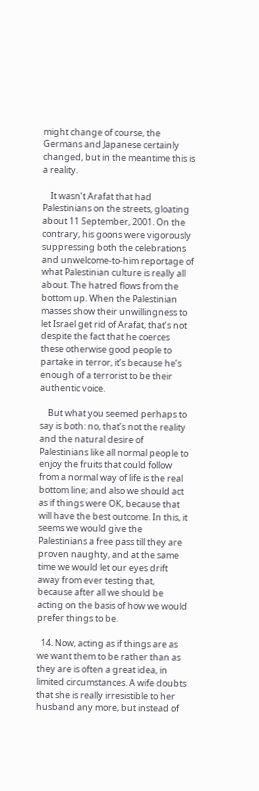might change of course, the Germans and Japanese certainly changed, but in the meantime this is a reality.

    It wasn’t Arafat that had Palestinians on the streets, gloating about 11 September, 2001. On the contrary, his goons were vigorously suppressing both the celebrations and unwelcome-to-him reportage of what Palestinian culture is really all about. The hatred flows from the bottom up. When the Palestinian masses show their unwillingness to let Israel get rid of Arafat, that’s not despite the fact that he coerces these otherwise good people to partake in terror, it’s because he’s enough of a terrorist to be their authentic voice.

    But what you seemed perhaps to say is both: no, that’s not the reality and the natural desire of Palestinians like all normal people to enjoy the fruits that could follow from a normal way of life is the real bottom line; and also we should act as if things were OK, because that will have the best outcome. In this, it seems we would give the Palestinians a free pass till they are proven naughty, and at the same time we would let our eyes drift away from ever testing that, because after all we should be acting on the basis of how we would prefer things to be.

  14. Now, acting as if things are as we want them to be rather than as they are is often a great idea, in limited circumstances. A wife doubts that she is really irresistible to her husband any more, but instead of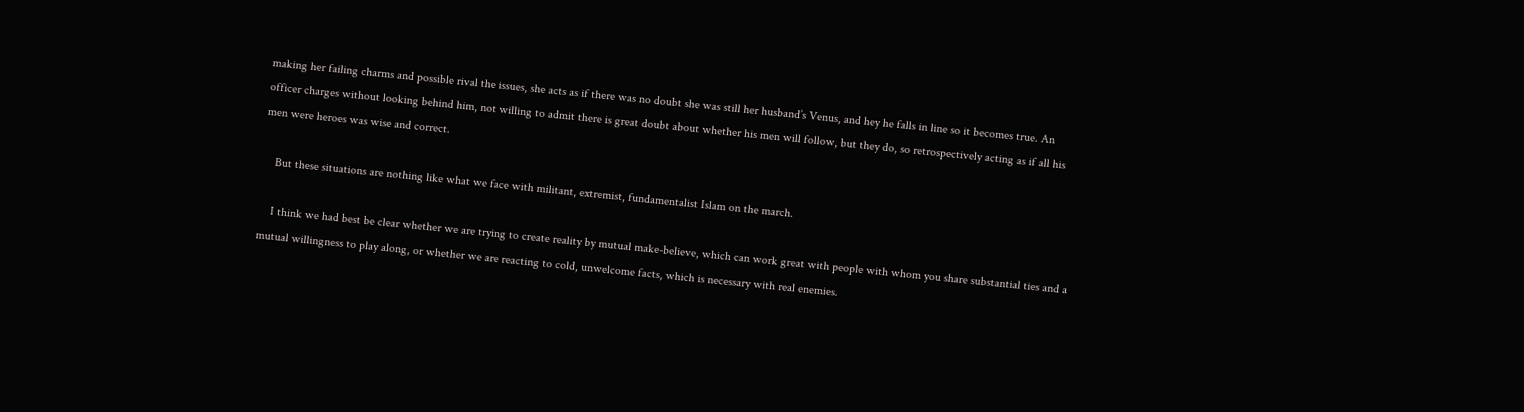making her failing charms and possible rival the issues, she acts as if there was no doubt she was still her husband’s Venus, and hey he falls in line so it becomes true. An officer charges without looking behind him, not willing to admit there is great doubt about whether his men will follow, but they do, so retrospectively acting as if all his men were heroes was wise and correct.

    But these situations are nothing like what we face with militant, extremist, fundamentalist Islam on the march.

    I think we had best be clear whether we are trying to create reality by mutual make-believe, which can work great with people with whom you share substantial ties and a mutual willingness to play along, or whether we are reacting to cold, unwelcome facts, which is necessary with real enemies.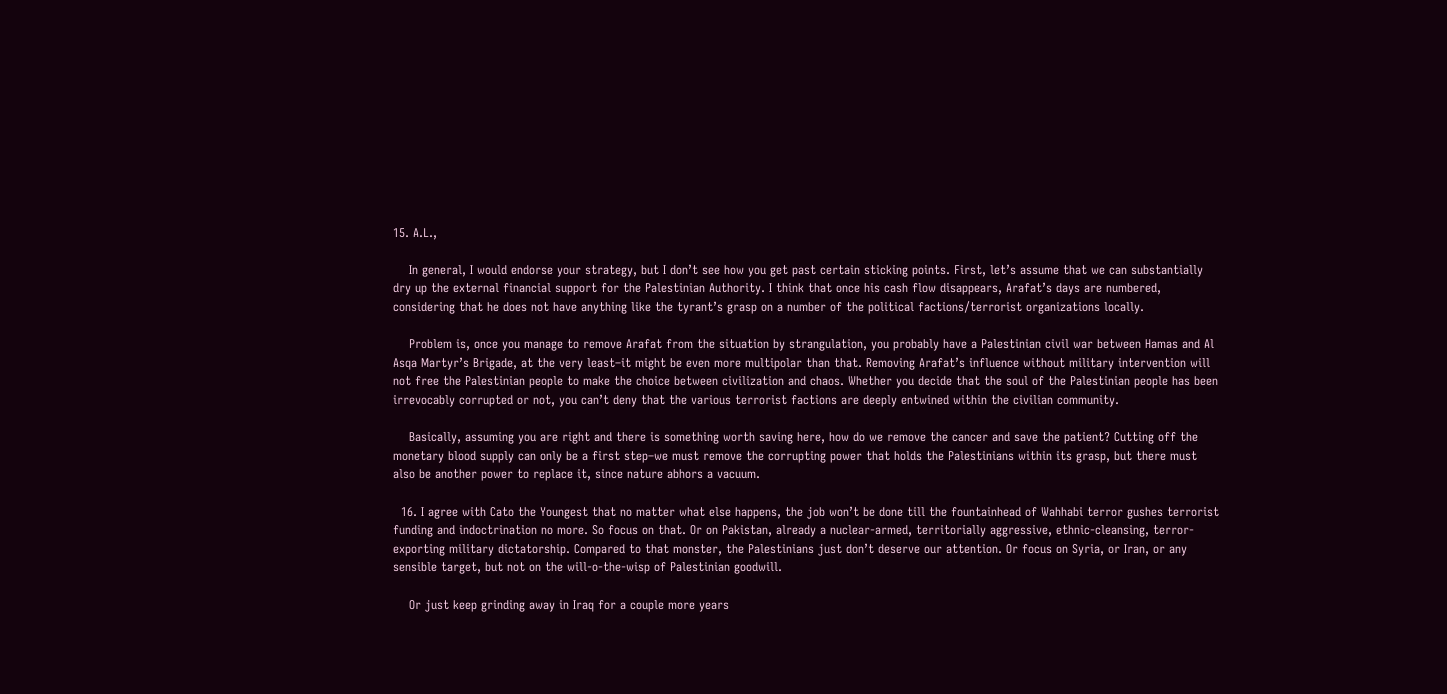15. A.L.,

    In general, I would endorse your strategy, but I don’t see how you get past certain sticking points. First, let’s assume that we can substantially dry up the external financial support for the Palestinian Authority. I think that once his cash flow disappears, Arafat’s days are numbered, considering that he does not have anything like the tyrant’s grasp on a number of the political factions/terrorist organizations locally.

    Problem is, once you manage to remove Arafat from the situation by strangulation, you probably have a Palestinian civil war between Hamas and Al Asqa Martyr’s Brigade, at the very least–it might be even more multipolar than that. Removing Arafat’s influence without military intervention will not free the Palestinian people to make the choice between civilization and chaos. Whether you decide that the soul of the Palestinian people has been irrevocably corrupted or not, you can’t deny that the various terrorist factions are deeply entwined within the civilian community.

    Basically, assuming you are right and there is something worth saving here, how do we remove the cancer and save the patient? Cutting off the monetary blood supply can only be a first step–we must remove the corrupting power that holds the Palestinians within its grasp, but there must also be another power to replace it, since nature abhors a vacuum.

  16. I agree with Cato the Youngest that no matter what else happens, the job won’t be done till the fountainhead of Wahhabi terror gushes terrorist funding and indoctrination no more. So focus on that. Or on Pakistan, already a nuclear-armed, territorially aggressive, ethnic-cleansing, terror-exporting military dictatorship. Compared to that monster, the Palestinians just don’t deserve our attention. Or focus on Syria, or Iran, or any sensible target, but not on the will-o-the-wisp of Palestinian goodwill.

    Or just keep grinding away in Iraq for a couple more years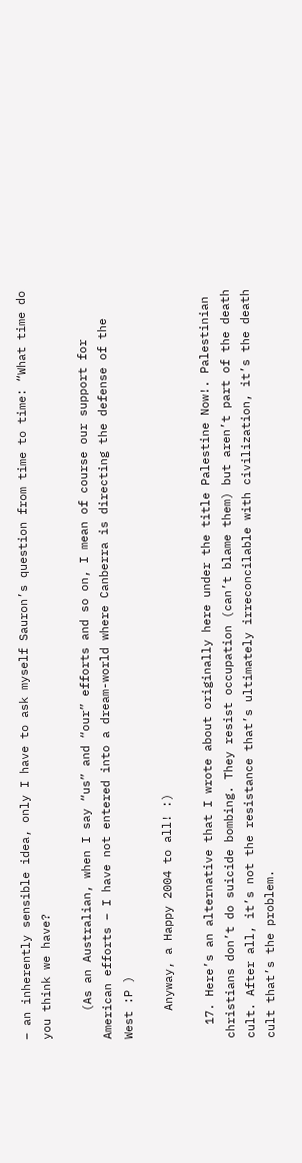– an inherently sensible idea, only I have to ask myself Sauron’s question from time to time: “What time do you think we have?

    (As an Australian, when I say “us” and “our” efforts and so on, I mean of course our support for American efforts – I have not entered into a dream-world where Canberra is directing the defense of the West :P )

    Anyway, a Happy 2004 to all! :)

  17. Here’s an alternative that I wrote about originally here under the title Palestine Now!. Palestinian christians don’t do suicide bombing. They resist occupation (can’t blame them) but aren’t part of the death cult. After all, it’s not the resistance that’s ultimately irreconcilable with civilization, it’s the death cult that’s the problem.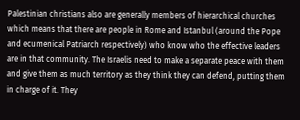Palestinian christians also are generally members of hierarchical churches which means that there are people in Rome and Istanbul (around the Pope and ecumenical Patriarch respectively) who know who the effective leaders are in that community. The Israelis need to make a separate peace with them and give them as much territory as they think they can defend, putting them in charge of it. They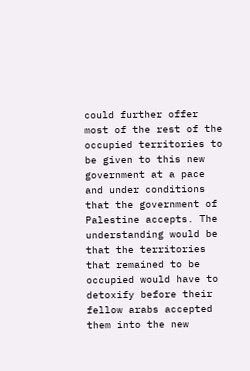could further offer most of the rest of the occupied territories to be given to this new government at a pace and under conditions that the government of Palestine accepts. The understanding would be that the territories that remained to be occupied would have to detoxify before their fellow arabs accepted them into the new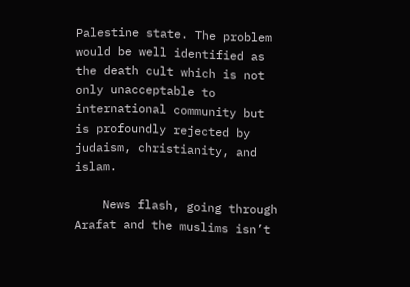Palestine state. The problem would be well identified as the death cult which is not only unacceptable to international community but is profoundly rejected by judaism, christianity, and islam.

    News flash, going through Arafat and the muslims isn’t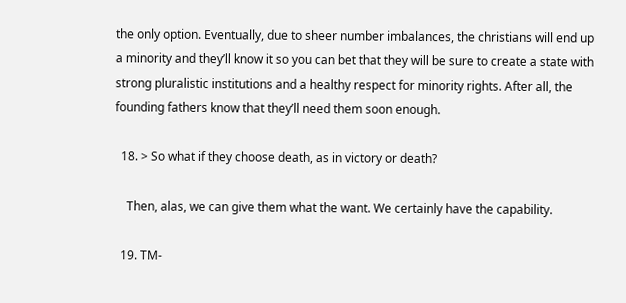the only option. Eventually, due to sheer number imbalances, the christians will end up a minority and they’ll know it so you can bet that they will be sure to create a state with strong pluralistic institutions and a healthy respect for minority rights. After all, the founding fathers know that they’ll need them soon enough.

  18. > So what if they choose death, as in victory or death?

    Then, alas, we can give them what the want. We certainly have the capability.

  19. TM-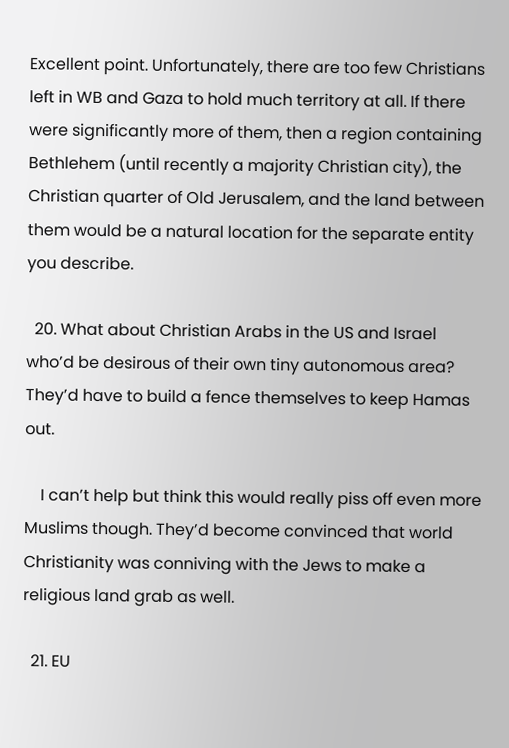Excellent point. Unfortunately, there are too few Christians left in WB and Gaza to hold much territory at all. If there were significantly more of them, then a region containing Bethlehem (until recently a majority Christian city), the Christian quarter of Old Jerusalem, and the land between them would be a natural location for the separate entity you describe.

  20. What about Christian Arabs in the US and Israel who’d be desirous of their own tiny autonomous area? They’d have to build a fence themselves to keep Hamas out.

    I can’t help but think this would really piss off even more Muslims though. They’d become convinced that world Christianity was conniving with the Jews to make a religious land grab as well.

  21. EU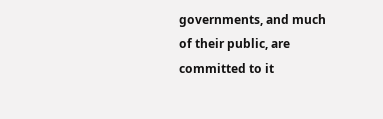governments, and much of their public, are committed to it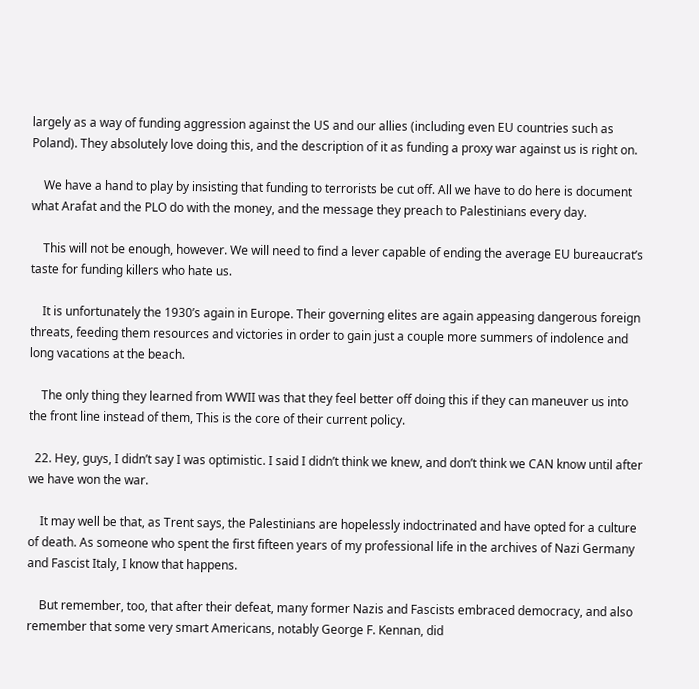largely as a way of funding aggression against the US and our allies (including even EU countries such as Poland). They absolutely love doing this, and the description of it as funding a proxy war against us is right on.

    We have a hand to play by insisting that funding to terrorists be cut off. All we have to do here is document what Arafat and the PLO do with the money, and the message they preach to Palestinians every day.

    This will not be enough, however. We will need to find a lever capable of ending the average EU bureaucrat’s taste for funding killers who hate us.

    It is unfortunately the 1930’s again in Europe. Their governing elites are again appeasing dangerous foreign threats, feeding them resources and victories in order to gain just a couple more summers of indolence and long vacations at the beach.

    The only thing they learned from WWII was that they feel better off doing this if they can maneuver us into the front line instead of them, This is the core of their current policy.

  22. Hey, guys, I didn’t say I was optimistic. I said I didn’t think we knew, and don’t think we CAN know until after we have won the war.

    It may well be that, as Trent says, the Palestinians are hopelessly indoctrinated and have opted for a culture of death. As someone who spent the first fifteen years of my professional life in the archives of Nazi Germany and Fascist Italy, I know that happens.

    But remember, too, that after their defeat, many former Nazis and Fascists embraced democracy, and also remember that some very smart Americans, notably George F. Kennan, did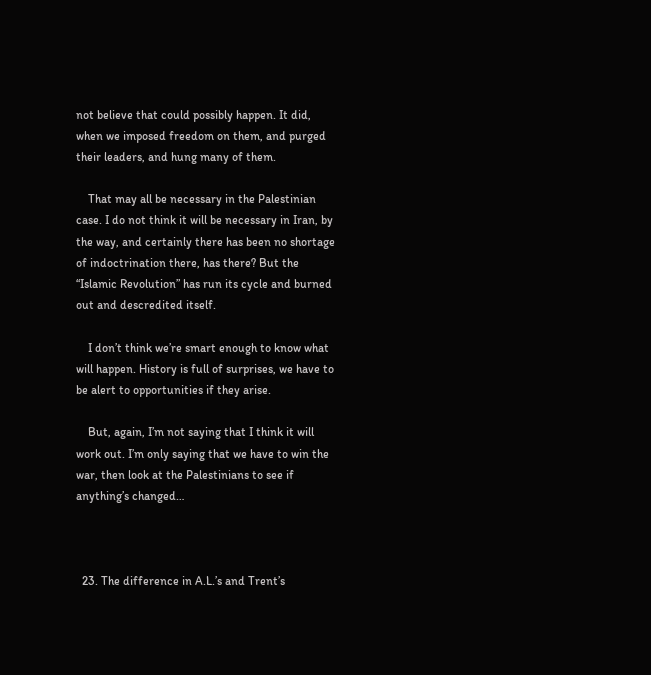not believe that could possibly happen. It did, when we imposed freedom on them, and purged their leaders, and hung many of them.

    That may all be necessary in the Palestinian case. I do not think it will be necessary in Iran, by the way, and certainly there has been no shortage of indoctrination there, has there? But the “Islamic Revolution” has run its cycle and burned out and descredited itself.

    I don’t think we’re smart enough to know what will happen. History is full of surprises, we have to be alert to opportunities if they arise.

    But, again, I’m not saying that I think it will work out. I’m only saying that we have to win the war, then look at the Palestinians to see if anything’s changed…



  23. The difference in A.L.’s and Trent’s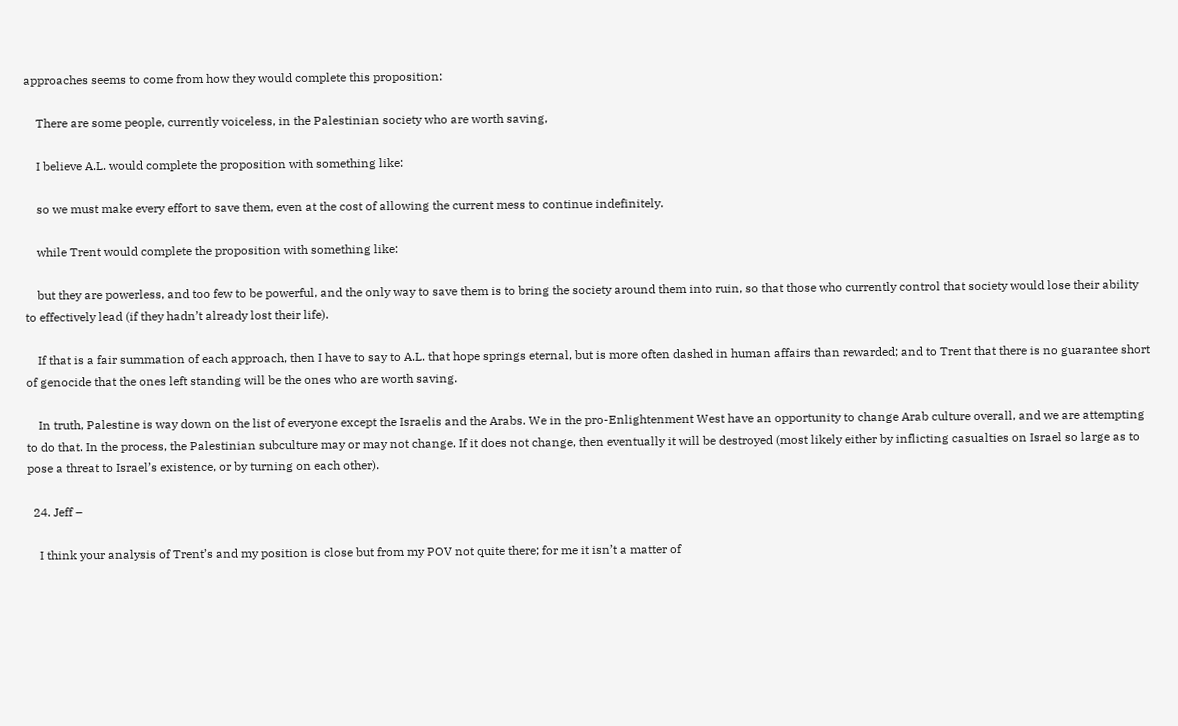approaches seems to come from how they would complete this proposition:

    There are some people, currently voiceless, in the Palestinian society who are worth saving,

    I believe A.L. would complete the proposition with something like:

    so we must make every effort to save them, even at the cost of allowing the current mess to continue indefinitely.

    while Trent would complete the proposition with something like:

    but they are powerless, and too few to be powerful, and the only way to save them is to bring the society around them into ruin, so that those who currently control that society would lose their ability to effectively lead (if they hadn’t already lost their life).

    If that is a fair summation of each approach, then I have to say to A.L. that hope springs eternal, but is more often dashed in human affairs than rewarded; and to Trent that there is no guarantee short of genocide that the ones left standing will be the ones who are worth saving.

    In truth, Palestine is way down on the list of everyone except the Israelis and the Arabs. We in the pro-Enlightenment West have an opportunity to change Arab culture overall, and we are attempting to do that. In the process, the Palestinian subculture may or may not change. If it does not change, then eventually it will be destroyed (most likely either by inflicting casualties on Israel so large as to pose a threat to Israel’s existence, or by turning on each other).

  24. Jeff –

    I think your analysis of Trent’s and my position is close but from my POV not quite there; for me it isn’t a matter of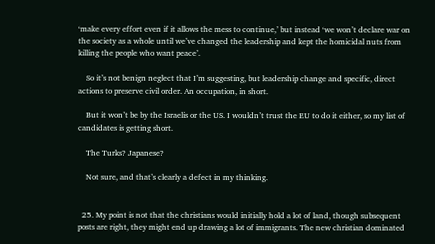‘make every effort even if it allows the mess to continue,’ but instead ‘we won’t declare war on the society as a whole until we’ve changed the leadership and kept the homicidal nuts from killing the people who want peace’.

    So it’s not benign neglect that I’m suggesting, but leadership change and specific, direct actions to preserve civil order. An occupation, in short.

    But it won’t be by the Israelis or the US. I wouldn’t trust the EU to do it either, so my list of candidates is getting short.

    The Turks? Japanese?

    Not sure, and that’s clearly a defect in my thinking.


  25. My point is not that the christians would initially hold a lot of land, though subsequent posts are right, they might end up drawing a lot of immigrants. The new christian dominated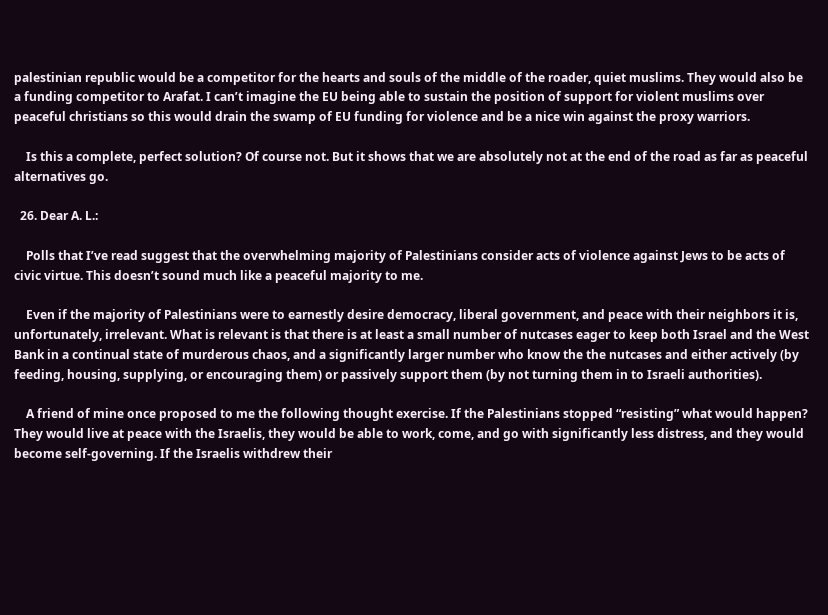palestinian republic would be a competitor for the hearts and souls of the middle of the roader, quiet muslims. They would also be a funding competitor to Arafat. I can’t imagine the EU being able to sustain the position of support for violent muslims over peaceful christians so this would drain the swamp of EU funding for violence and be a nice win against the proxy warriors.

    Is this a complete, perfect solution? Of course not. But it shows that we are absolutely not at the end of the road as far as peaceful alternatives go.

  26. Dear A. L.:

    Polls that I’ve read suggest that the overwhelming majority of Palestinians consider acts of violence against Jews to be acts of civic virtue. This doesn’t sound much like a peaceful majority to me.

    Even if the majority of Palestinians were to earnestly desire democracy, liberal government, and peace with their neighbors it is, unfortunately, irrelevant. What is relevant is that there is at least a small number of nutcases eager to keep both Israel and the West Bank in a continual state of murderous chaos, and a significantly larger number who know the the nutcases and either actively (by feeding, housing, supplying, or encouraging them) or passively support them (by not turning them in to Israeli authorities).

    A friend of mine once proposed to me the following thought exercise. If the Palestinians stopped “resisting” what would happen? They would live at peace with the Israelis, they would be able to work, come, and go with significantly less distress, and they would become self-governing. If the Israelis withdrew their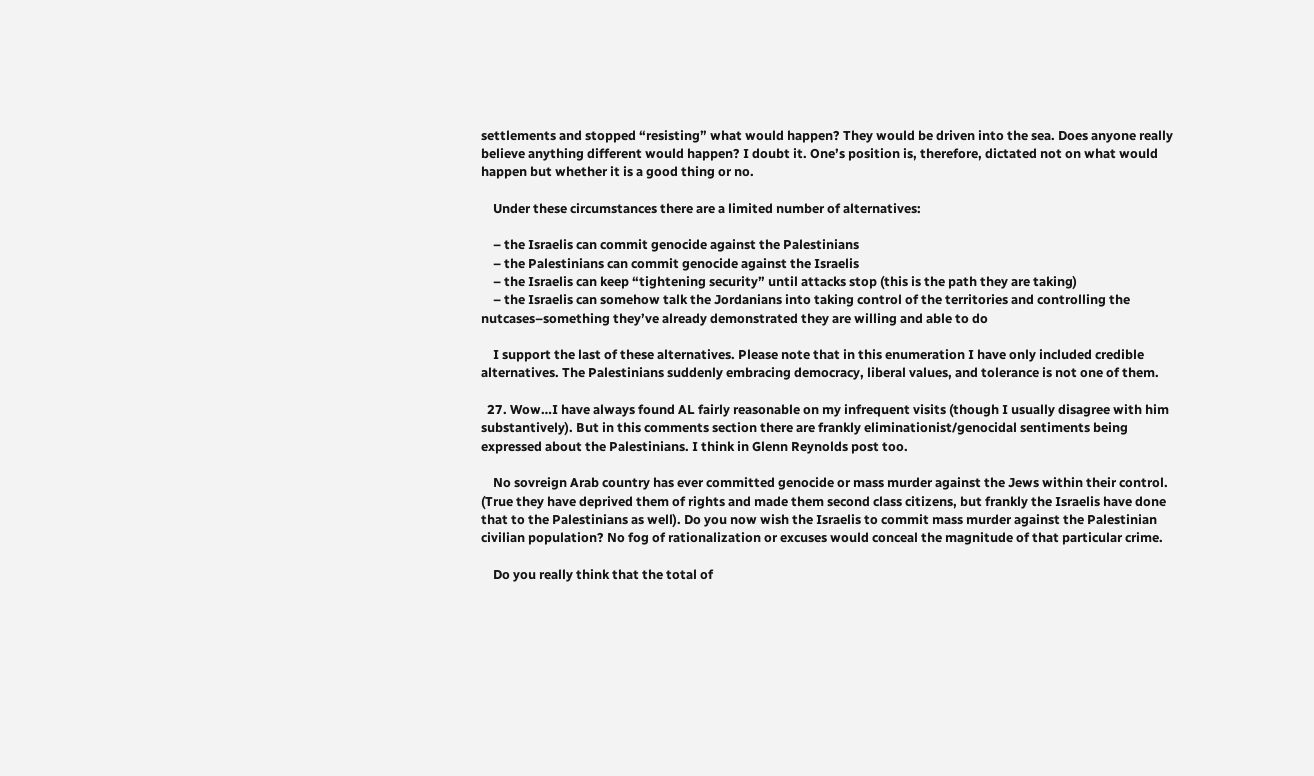settlements and stopped “resisting” what would happen? They would be driven into the sea. Does anyone really believe anything different would happen? I doubt it. One’s position is, therefore, dictated not on what would happen but whether it is a good thing or no.

    Under these circumstances there are a limited number of alternatives:

    – the Israelis can commit genocide against the Palestinians
    – the Palestinians can commit genocide against the Israelis
    – the Israelis can keep “tightening security” until attacks stop (this is the path they are taking)
    – the Israelis can somehow talk the Jordanians into taking control of the territories and controlling the nutcases–something they’ve already demonstrated they are willing and able to do

    I support the last of these alternatives. Please note that in this enumeration I have only included credible alternatives. The Palestinians suddenly embracing democracy, liberal values, and tolerance is not one of them.

  27. Wow…I have always found AL fairly reasonable on my infrequent visits (though I usually disagree with him substantively). But in this comments section there are frankly eliminationist/genocidal sentiments being expressed about the Palestinians. I think in Glenn Reynolds post too.

    No sovreign Arab country has ever committed genocide or mass murder against the Jews within their control. (True they have deprived them of rights and made them second class citizens, but frankly the Israelis have done that to the Palestinians as well). Do you now wish the Israelis to commit mass murder against the Palestinian civilian population? No fog of rationalization or excuses would conceal the magnitude of that particular crime.

    Do you really think that the total of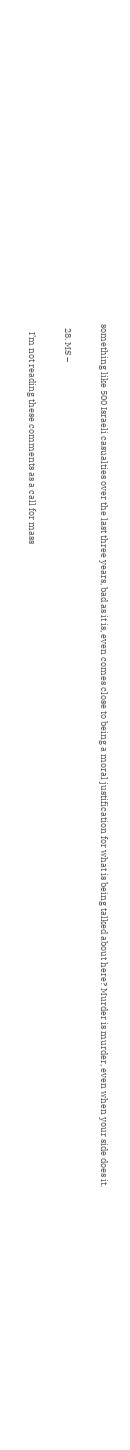something like 500 Israeli casualties over the last three years, bad as it is, even comes close to being a moral justification for what is being talked about here? Murder is murder, even when your side does it.

  28. MS –

    I’m not reading these comments as a call for mass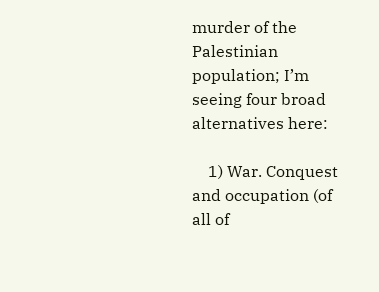murder of the Palestinian population; I’m seeing four broad alternatives here:

    1) War. Conquest and occupation (of all of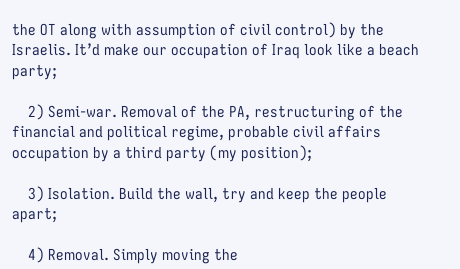the OT along with assumption of civil control) by the Israelis. It’d make our occupation of Iraq look like a beach party;

    2) Semi-war. Removal of the PA, restructuring of the financial and political regime, probable civil affairs occupation by a third party (my position);

    3) Isolation. Build the wall, try and keep the people apart;

    4) Removal. Simply moving the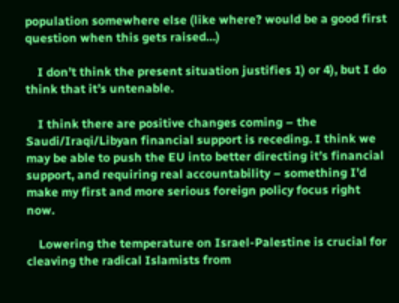population somewhere else (like where? would be a good first question when this gets raised…)

    I don’t think the present situation justifies 1) or 4), but I do think that it’s untenable.

    I think there are positive changes coming – the Saudi/Iraqi/Libyan financial support is receding. I think we may be able to push the EU into better directing it’s financial support, and requiring real accountability – something I’d make my first and more serious foreign policy focus right now.

    Lowering the temperature on Israel-Palestine is crucial for cleaving the radical Islamists from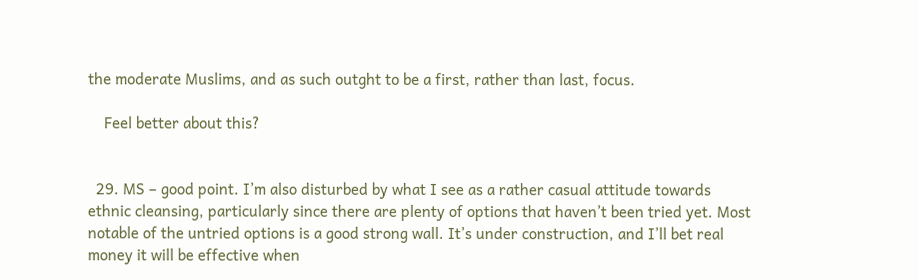the moderate Muslims, and as such outght to be a first, rather than last, focus.

    Feel better about this?


  29. MS – good point. I’m also disturbed by what I see as a rather casual attitude towards ethnic cleansing, particularly since there are plenty of options that haven’t been tried yet. Most notable of the untried options is a good strong wall. It’s under construction, and I’ll bet real money it will be effective when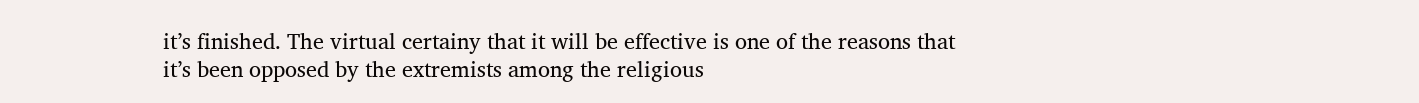it’s finished. The virtual certainy that it will be effective is one of the reasons that it’s been opposed by the extremists among the religious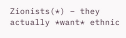Zionists(*) – they actually *want* ethnic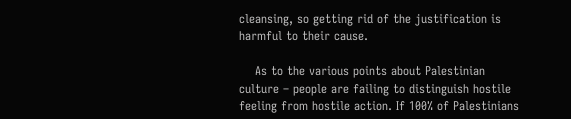cleansing, so getting rid of the justification is harmful to their cause.

    As to the various points about Palestinian culture – people are failing to distinguish hostile feeling from hostile action. If 100% of Palestinians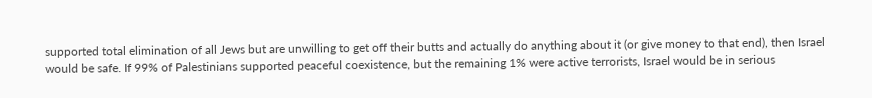supported total elimination of all Jews but are unwilling to get off their butts and actually do anything about it (or give money to that end), then Israel would be safe. If 99% of Palestinians supported peaceful coexistence, but the remaining 1% were active terrorists, Israel would be in serious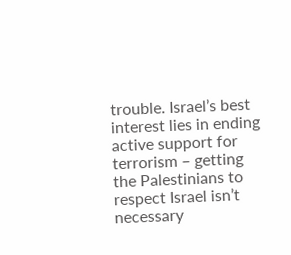trouble. Israel’s best interest lies in ending active support for terrorism – getting the Palestinians to respect Israel isn’t necessary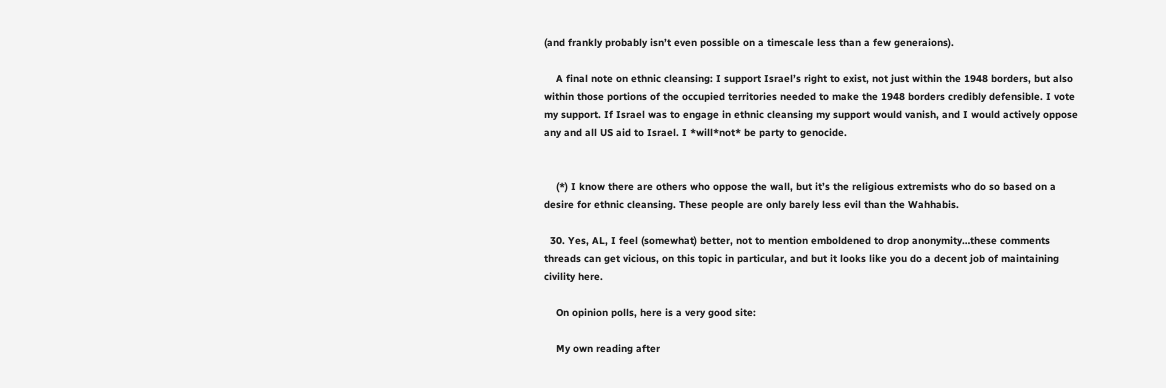(and frankly probably isn’t even possible on a timescale less than a few generaions).

    A final note on ethnic cleansing: I support Israel’s right to exist, not just within the 1948 borders, but also within those portions of the occupied territories needed to make the 1948 borders credibly defensible. I vote my support. If Israel was to engage in ethnic cleansing my support would vanish, and I would actively oppose any and all US aid to Israel. I *will*not* be party to genocide.


    (*) I know there are others who oppose the wall, but it’s the religious extremists who do so based on a desire for ethnic cleansing. These people are only barely less evil than the Wahhabis.

  30. Yes, AL, I feel (somewhat) better, not to mention emboldened to drop anonymity…these comments threads can get vicious, on this topic in particular, and but it looks like you do a decent job of maintaining civility here.

    On opinion polls, here is a very good site:

    My own reading after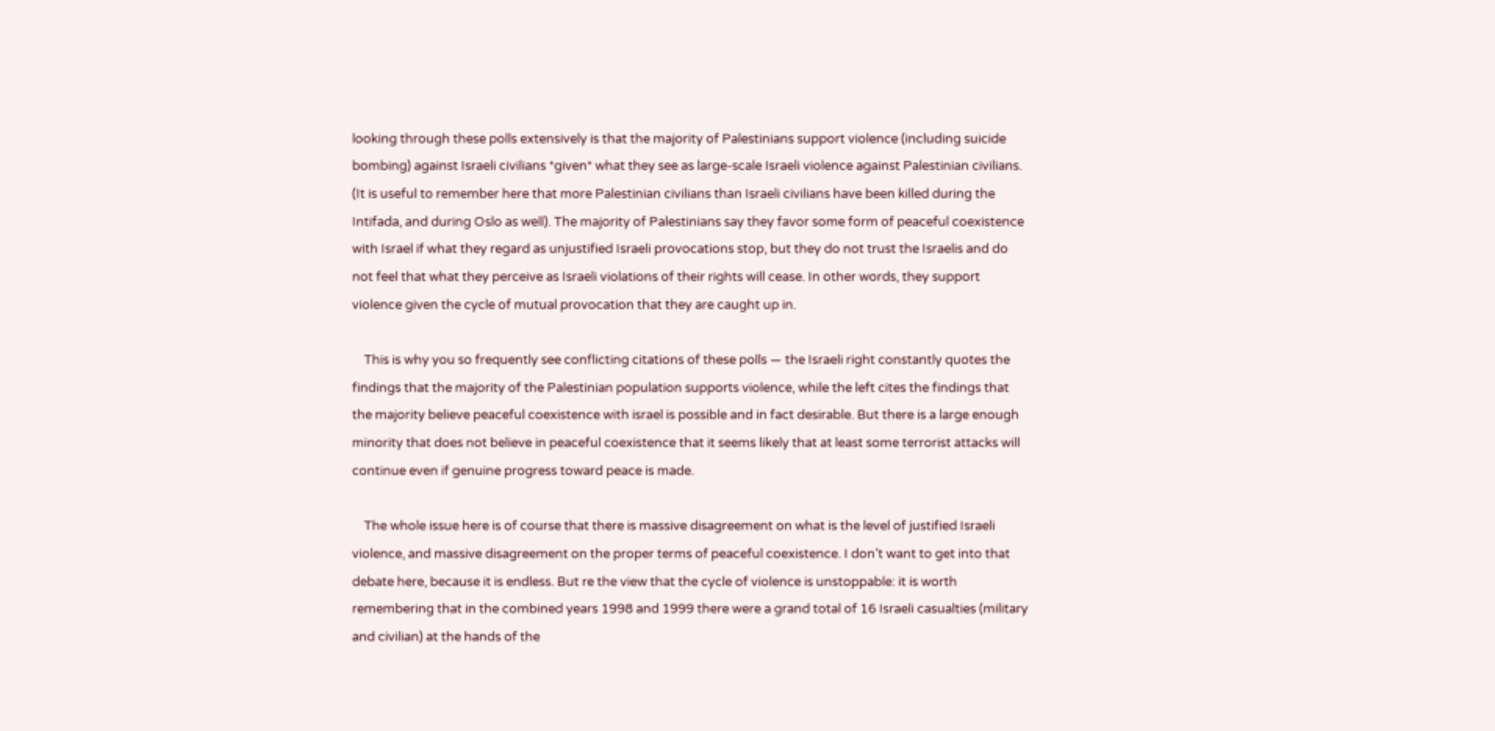looking through these polls extensively is that the majority of Palestinians support violence (including suicide bombing) against Israeli civilians *given* what they see as large-scale Israeli violence against Palestinian civilians. (It is useful to remember here that more Palestinian civilians than Israeli civilians have been killed during the Intifada, and during Oslo as well). The majority of Palestinians say they favor some form of peaceful coexistence with Israel if what they regard as unjustified Israeli provocations stop, but they do not trust the Israelis and do not feel that what they perceive as Israeli violations of their rights will cease. In other words, they support violence given the cycle of mutual provocation that they are caught up in.

    This is why you so frequently see conflicting citations of these polls — the Israeli right constantly quotes the findings that the majority of the Palestinian population supports violence, while the left cites the findings that the majority believe peaceful coexistence with israel is possible and in fact desirable. But there is a large enough minority that does not believe in peaceful coexistence that it seems likely that at least some terrorist attacks will continue even if genuine progress toward peace is made.

    The whole issue here is of course that there is massive disagreement on what is the level of justified Israeli violence, and massive disagreement on the proper terms of peaceful coexistence. I don’t want to get into that debate here, because it is endless. But re the view that the cycle of violence is unstoppable: it is worth remembering that in the combined years 1998 and 1999 there were a grand total of 16 Israeli casualties (military and civilian) at the hands of the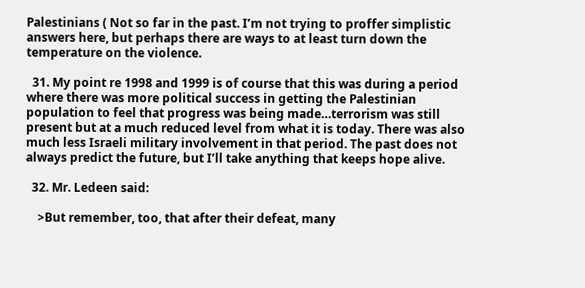Palestinians ( Not so far in the past. I’m not trying to proffer simplistic answers here, but perhaps there are ways to at least turn down the temperature on the violence.

  31. My point re 1998 and 1999 is of course that this was during a period where there was more political success in getting the Palestinian population to feel that progress was being made…terrorism was still present but at a much reduced level from what it is today. There was also much less Israeli military involvement in that period. The past does not always predict the future, but I’ll take anything that keeps hope alive.

  32. Mr. Ledeen said:

    >But remember, too, that after their defeat, many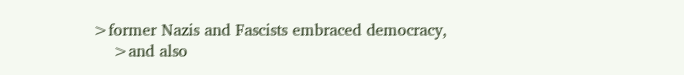>former Nazis and Fascists embraced democracy,
    >and also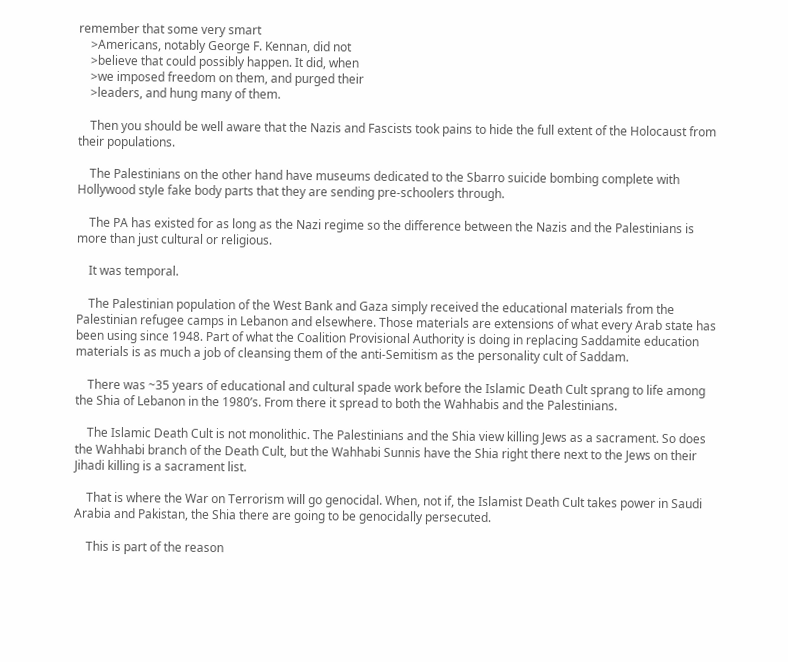remember that some very smart
    >Americans, notably George F. Kennan, did not
    >believe that could possibly happen. It did, when
    >we imposed freedom on them, and purged their
    >leaders, and hung many of them.

    Then you should be well aware that the Nazis and Fascists took pains to hide the full extent of the Holocaust from their populations.

    The Palestinians on the other hand have museums dedicated to the Sbarro suicide bombing complete with Hollywood style fake body parts that they are sending pre-schoolers through.

    The PA has existed for as long as the Nazi regime so the difference between the Nazis and the Palestinians is more than just cultural or religious.

    It was temporal.

    The Palestinian population of the West Bank and Gaza simply received the educational materials from the Palestinian refugee camps in Lebanon and elsewhere. Those materials are extensions of what every Arab state has been using since 1948. Part of what the Coalition Provisional Authority is doing in replacing Saddamite education materials is as much a job of cleansing them of the anti-Semitism as the personality cult of Saddam.

    There was ~35 years of educational and cultural spade work before the Islamic Death Cult sprang to life among the Shia of Lebanon in the 1980’s. From there it spread to both the Wahhabis and the Palestinians.

    The Islamic Death Cult is not monolithic. The Palestinians and the Shia view killing Jews as a sacrament. So does the Wahhabi branch of the Death Cult, but the Wahhabi Sunnis have the Shia right there next to the Jews on their Jihadi killing is a sacrament list.

    That is where the War on Terrorism will go genocidal. When, not if, the Islamist Death Cult takes power in Saudi Arabia and Pakistan, the Shia there are going to be genocidally persecuted.

    This is part of the reason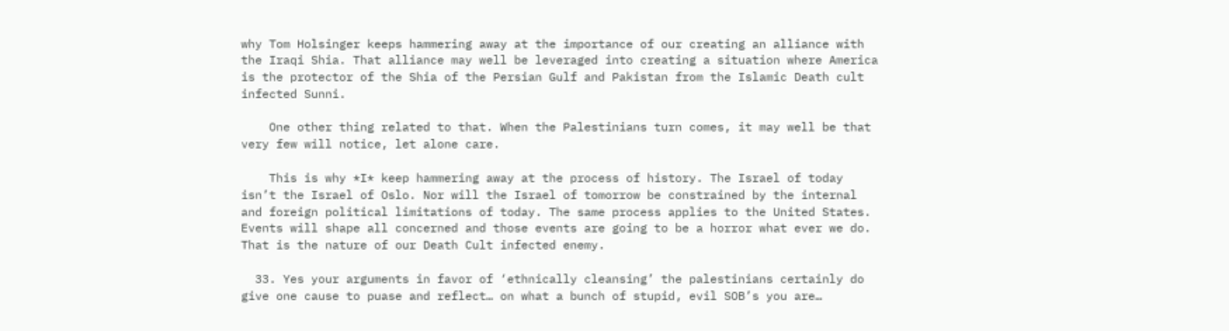why Tom Holsinger keeps hammering away at the importance of our creating an alliance with the Iraqi Shia. That alliance may well be leveraged into creating a situation where America is the protector of the Shia of the Persian Gulf and Pakistan from the Islamic Death cult infected Sunni.

    One other thing related to that. When the Palestinians turn comes, it may well be that very few will notice, let alone care.

    This is why *I* keep hammering away at the process of history. The Israel of today isn’t the Israel of Oslo. Nor will the Israel of tomorrow be constrained by the internal and foreign political limitations of today. The same process applies to the United States. Events will shape all concerned and those events are going to be a horror what ever we do. That is the nature of our Death Cult infected enemy.

  33. Yes your arguments in favor of ‘ethnically cleansing’ the palestinians certainly do give one cause to puase and reflect… on what a bunch of stupid, evil SOB’s you are…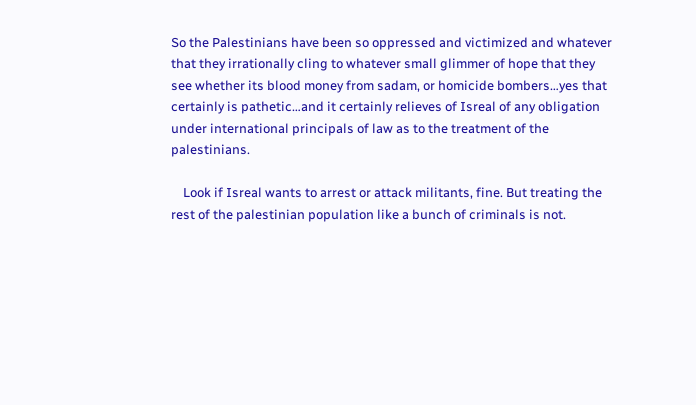So the Palestinians have been so oppressed and victimized and whatever that they irrationally cling to whatever small glimmer of hope that they see whether its blood money from sadam, or homicide bombers…yes that certainly is pathetic…and it certainly relieves of Isreal of any obligation under international principals of law as to the treatment of the palestinians.

    Look if Isreal wants to arrest or attack militants, fine. But treating the rest of the palestinian population like a bunch of criminals is not.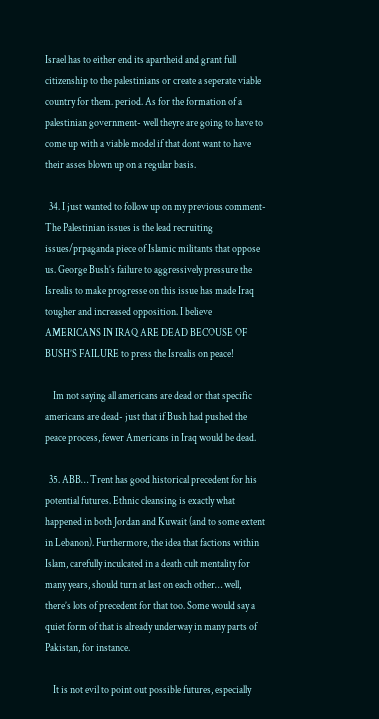Israel has to either end its apartheid and grant full citizenship to the palestinians or create a seperate viable country for them. period. As for the formation of a palestinian government- well theyre are going to have to come up with a viable model if that dont want to have their asses blown up on a regular basis.

  34. I just wanted to follow up on my previous comment- The Palestinian issues is the lead recruiting issues/prpaganda piece of Islamic militants that oppose us. George Bush’s failure to aggressively pressure the Isrealis to make progresse on this issue has made Iraq tougher and increased opposition. I believe AMERICANS IN IRAQ ARE DEAD BECOUSE OF BUSH’S FAILURE to press the Isrealis on peace!

    Im not saying all americans are dead or that specific americans are dead- just that if Bush had pushed the peace process, fewer Americans in Iraq would be dead.

  35. ABB… Trent has good historical precedent for his potential futures. Ethnic cleansing is exactly what happened in both Jordan and Kuwait (and to some extent in Lebanon). Furthermore, the idea that factions within Islam, carefully inculcated in a death cult mentality for many years, should turn at last on each other… well, there’s lots of precedent for that too. Some would say a quiet form of that is already underway in many parts of Pakistan, for instance.

    It is not evil to point out possible futures, especially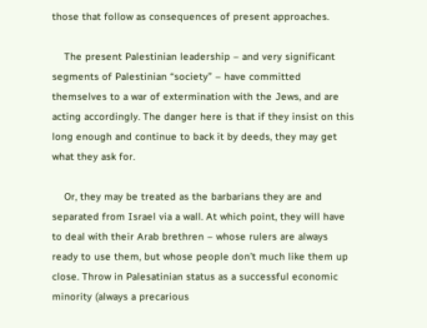those that follow as consequences of present approaches.

    The present Palestinian leadership – and very significant segments of Palestinian “society” – have committed themselves to a war of extermination with the Jews, and are acting accordingly. The danger here is that if they insist on this long enough and continue to back it by deeds, they may get what they ask for.

    Or, they may be treated as the barbarians they are and separated from Israel via a wall. At which point, they will have to deal with their Arab brethren – whose rulers are always ready to use them, but whose people don’t much like them up close. Throw in Palesatinian status as a successful economic minority (always a precarious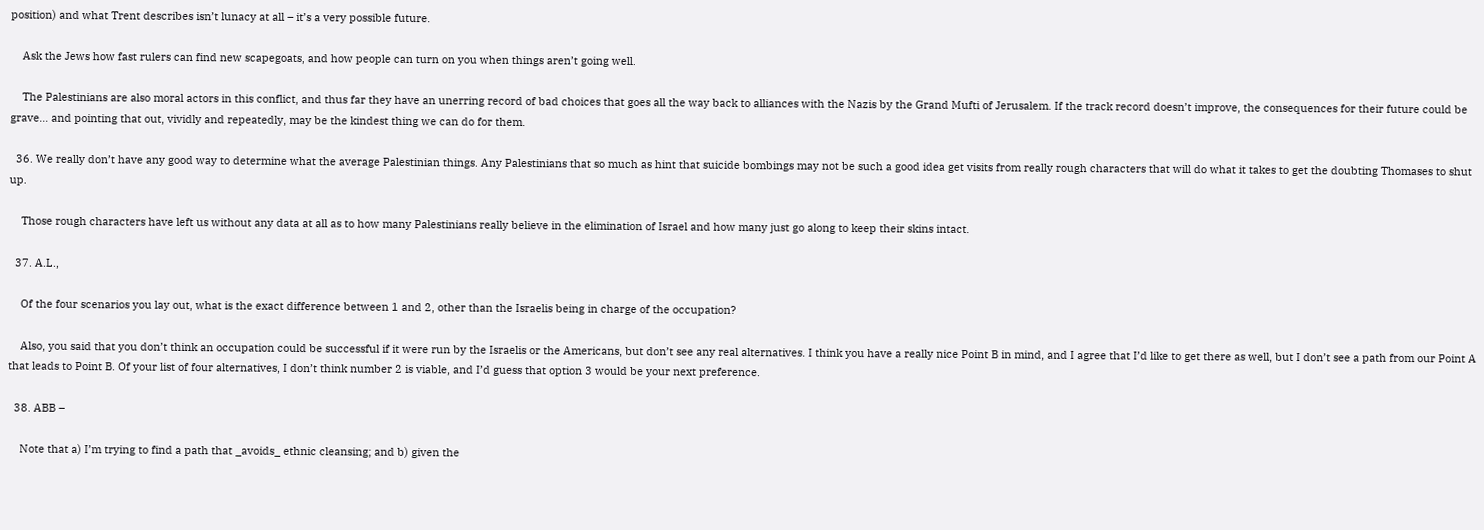position) and what Trent describes isn’t lunacy at all – it’s a very possible future.

    Ask the Jews how fast rulers can find new scapegoats, and how people can turn on you when things aren’t going well.

    The Palestinians are also moral actors in this conflict, and thus far they have an unerring record of bad choices that goes all the way back to alliances with the Nazis by the Grand Mufti of Jerusalem. If the track record doesn’t improve, the consequences for their future could be grave… and pointing that out, vividly and repeatedly, may be the kindest thing we can do for them.

  36. We really don’t have any good way to determine what the average Palestinian things. Any Palestinians that so much as hint that suicide bombings may not be such a good idea get visits from really rough characters that will do what it takes to get the doubting Thomases to shut up.

    Those rough characters have left us without any data at all as to how many Palestinians really believe in the elimination of Israel and how many just go along to keep their skins intact.

  37. A.L.,

    Of the four scenarios you lay out, what is the exact difference between 1 and 2, other than the Israelis being in charge of the occupation?

    Also, you said that you don’t think an occupation could be successful if it were run by the Israelis or the Americans, but don’t see any real alternatives. I think you have a really nice Point B in mind, and I agree that I’d like to get there as well, but I don’t see a path from our Point A that leads to Point B. Of your list of four alternatives, I don’t think number 2 is viable, and I’d guess that option 3 would be your next preference.

  38. ABB –

    Note that a) I’m trying to find a path that _avoids_ ethnic cleansing; and b) given the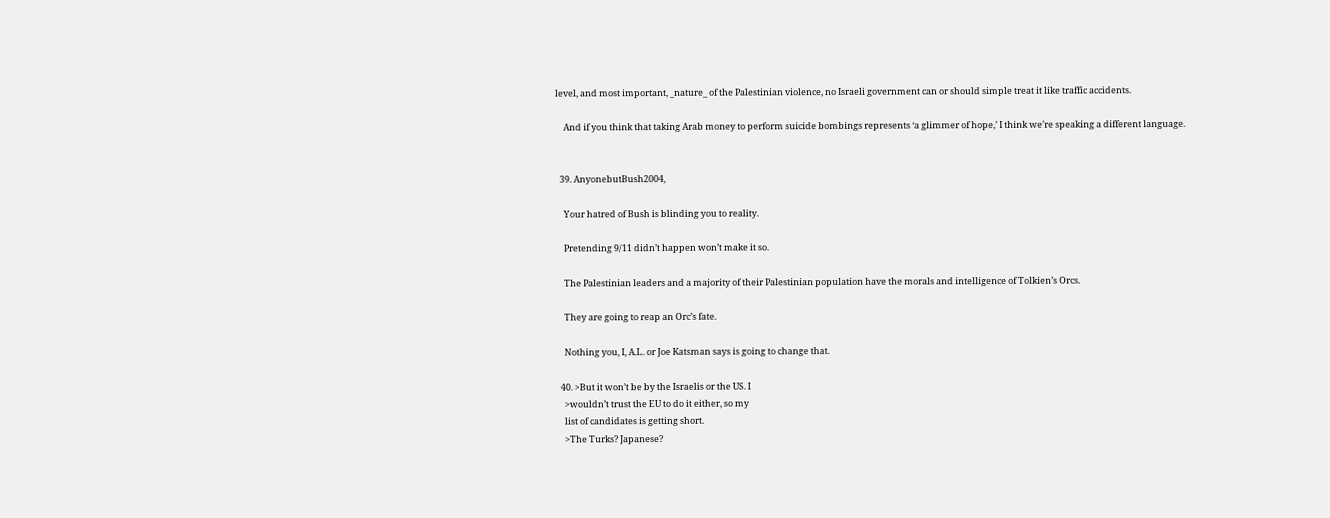level, and most important, _nature_ of the Palestinian violence, no Israeli government can or should simple treat it like traffic accidents.

    And if you think that taking Arab money to perform suicide bombings represents ‘a glimmer of hope,’ I think we’re speaking a different language.


  39. AnyonebutBush2004,

    Your hatred of Bush is blinding you to reality.

    Pretending 9/11 didn’t happen won’t make it so.

    The Palestinian leaders and a majority of their Palestinian population have the morals and intelligence of Tolkien’s Orcs.

    They are going to reap an Orc’s fate.

    Nothing you, I, A.L. or Joe Katsman says is going to change that.

  40. >But it won’t be by the Israelis or the US. I
    >wouldn’t trust the EU to do it either, so my
    list of candidates is getting short.
    >The Turks? Japanese?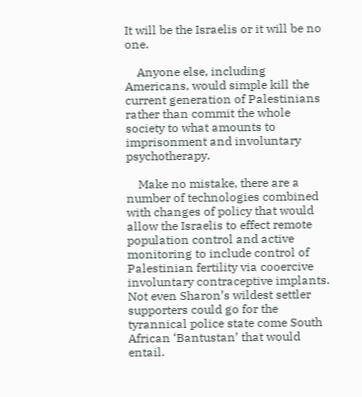It will be the Israelis or it will be no one.

    Anyone else, including Americans, would simple kill the current generation of Palestinians rather than commit the whole society to what amounts to imprisonment and involuntary psychotherapy.

    Make no mistake, there are a number of technologies combined with changes of policy that would allow the Israelis to effect remote population control and active monitoring to include control of Palestinian fertility via cooercive involuntary contraceptive implants. Not even Sharon’s wildest settler supporters could go for the tyrannical police state come South African ‘Bantustan’ that would entail.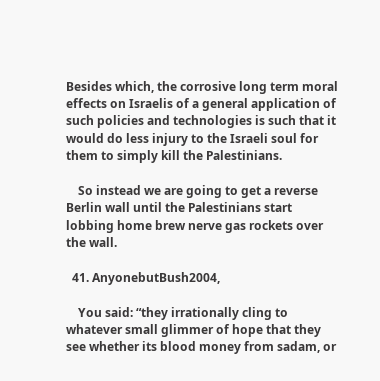Besides which, the corrosive long term moral effects on Israelis of a general application of such policies and technologies is such that it would do less injury to the Israeli soul for them to simply kill the Palestinians.

    So instead we are going to get a reverse Berlin wall until the Palestinians start lobbing home brew nerve gas rockets over the wall.

  41. AnyonebutBush2004,

    You said: “they irrationally cling to whatever small glimmer of hope that they see whether its blood money from sadam, or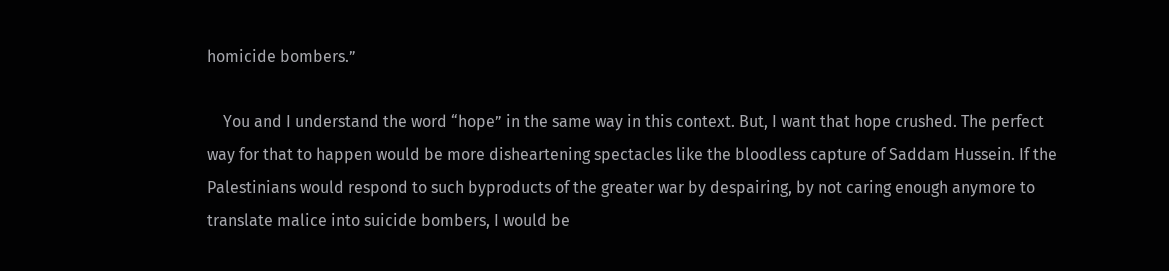homicide bombers.”

    You and I understand the word “hope” in the same way in this context. But, I want that hope crushed. The perfect way for that to happen would be more disheartening spectacles like the bloodless capture of Saddam Hussein. If the Palestinians would respond to such byproducts of the greater war by despairing, by not caring enough anymore to translate malice into suicide bombers, I would be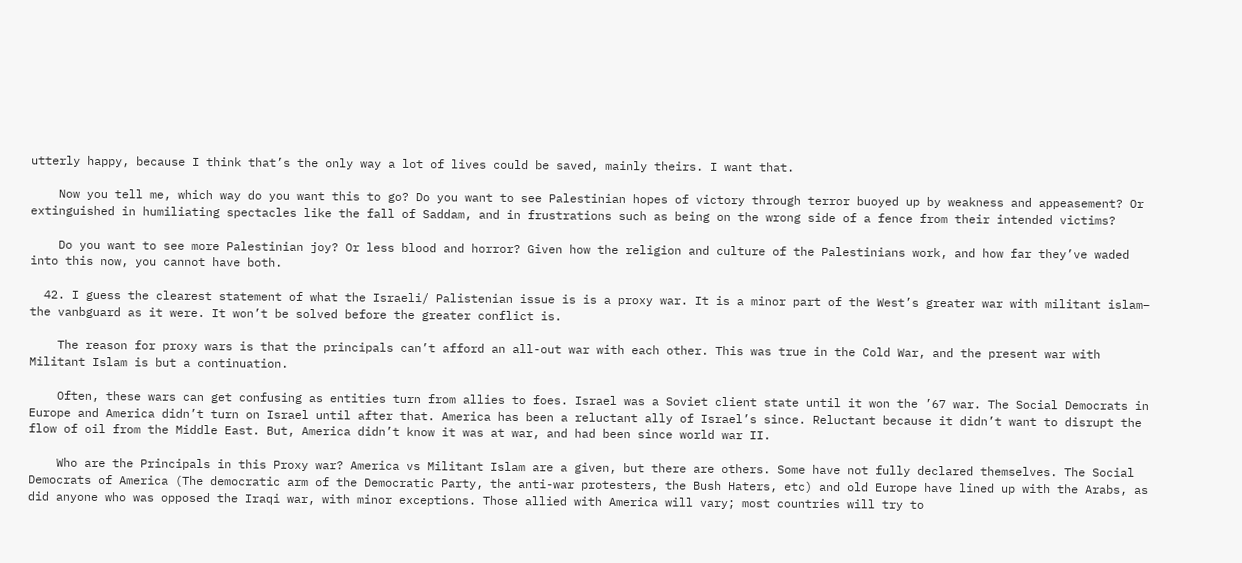utterly happy, because I think that’s the only way a lot of lives could be saved, mainly theirs. I want that.

    Now you tell me, which way do you want this to go? Do you want to see Palestinian hopes of victory through terror buoyed up by weakness and appeasement? Or extinguished in humiliating spectacles like the fall of Saddam, and in frustrations such as being on the wrong side of a fence from their intended victims?

    Do you want to see more Palestinian joy? Or less blood and horror? Given how the religion and culture of the Palestinians work, and how far they’ve waded into this now, you cannot have both.

  42. I guess the clearest statement of what the Israeli/ Palistenian issue is is a proxy war. It is a minor part of the West’s greater war with militant islam– the vanbguard as it were. It won’t be solved before the greater conflict is.

    The reason for proxy wars is that the principals can’t afford an all-out war with each other. This was true in the Cold War, and the present war with Militant Islam is but a continuation.

    Often, these wars can get confusing as entities turn from allies to foes. Israel was a Soviet client state until it won the ’67 war. The Social Democrats in Europe and America didn’t turn on Israel until after that. America has been a reluctant ally of Israel’s since. Reluctant because it didn’t want to disrupt the flow of oil from the Middle East. But, America didn’t know it was at war, and had been since world war II.

    Who are the Principals in this Proxy war? America vs Militant Islam are a given, but there are others. Some have not fully declared themselves. The Social Democrats of America (The democratic arm of the Democratic Party, the anti-war protesters, the Bush Haters, etc) and old Europe have lined up with the Arabs, as did anyone who was opposed the Iraqi war, with minor exceptions. Those allied with America will vary; most countries will try to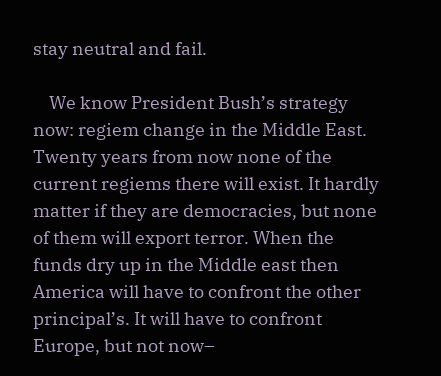stay neutral and fail.

    We know President Bush’s strategy now: regiem change in the Middle East. Twenty years from now none of the current regiems there will exist. It hardly matter if they are democracies, but none of them will export terror. When the funds dry up in the Middle east then America will have to confront the other principal’s. It will have to confront Europe, but not now–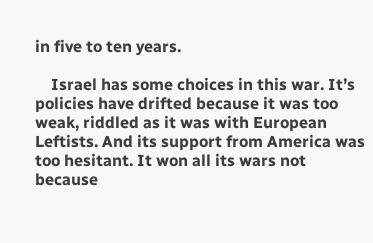in five to ten years.

    Israel has some choices in this war. It’s policies have drifted because it was too weak, riddled as it was with European Leftists. And its support from America was too hesitant. It won all its wars not because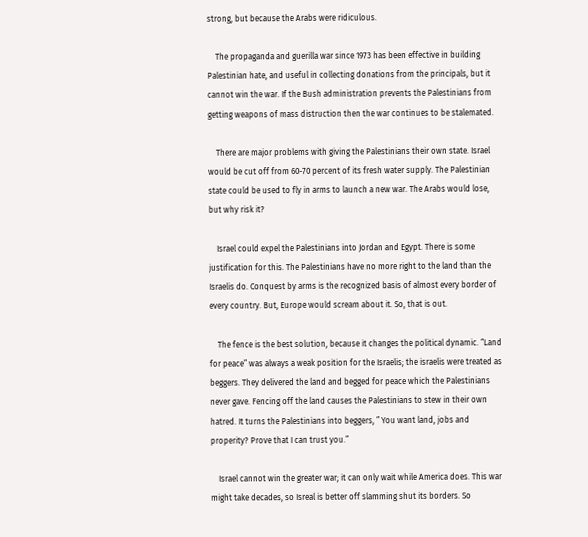strong, but because the Arabs were ridiculous.

    The propaganda and guerilla war since 1973 has been effective in building Palestinian hate, and useful in collecting donations from the principals, but it cannot win the war. If the Bush administration prevents the Palestinians from getting weapons of mass distruction then the war continues to be stalemated.

    There are major problems with giving the Palestinians their own state. Israel would be cut off from 60-70 percent of its fresh water supply. The Palestinian state could be used to fly in arms to launch a new war. The Arabs would lose, but why risk it?

    Israel could expel the Palestinians into Jordan and Egypt. There is some justification for this. The Palestinians have no more right to the land than the Israelis do. Conquest by arms is the recognized basis of almost every border of every country. But, Europe would scream about it. So, that is out.

    The fence is the best solution, because it changes the political dynamic. “Land for peace” was always a weak position for the Israelis; the israelis were treated as beggers. They delivered the land and begged for peace which the Palestinians never gave. Fencing off the land causes the Palestinians to stew in their own hatred. It turns the Palestinians into beggers, ” You want land, jobs and properity? Prove that I can trust you.”

    Israel cannot win the greater war; it can only wait while America does. This war might take decades, so Isreal is better off slamming shut its borders. So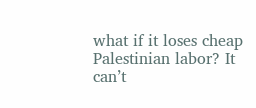what if it loses cheap Palestinian labor? It can’t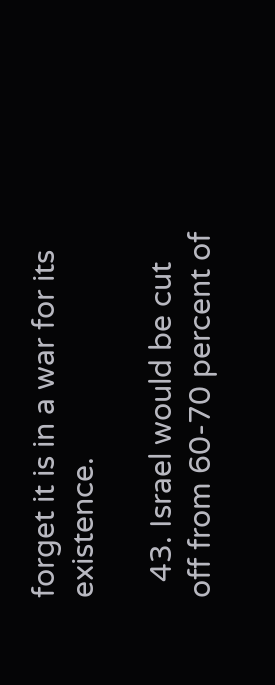forget it is in a war for its existence.

  43. Israel would be cut off from 60-70 percent of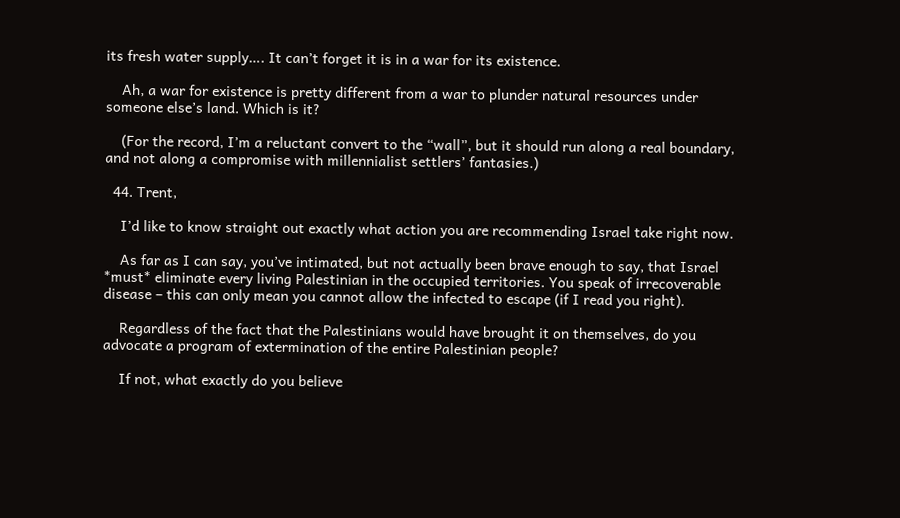its fresh water supply…. It can’t forget it is in a war for its existence.

    Ah, a war for existence is pretty different from a war to plunder natural resources under someone else’s land. Which is it?

    (For the record, I’m a reluctant convert to the “wall”, but it should run along a real boundary, and not along a compromise with millennialist settlers’ fantasies.)

  44. Trent,

    I’d like to know straight out exactly what action you are recommending Israel take right now.

    As far as I can say, you’ve intimated, but not actually been brave enough to say, that Israel *must* eliminate every living Palestinian in the occupied territories. You speak of irrecoverable disease – this can only mean you cannot allow the infected to escape (if I read you right).

    Regardless of the fact that the Palestinians would have brought it on themselves, do you advocate a program of extermination of the entire Palestinian people?

    If not, what exactly do you believe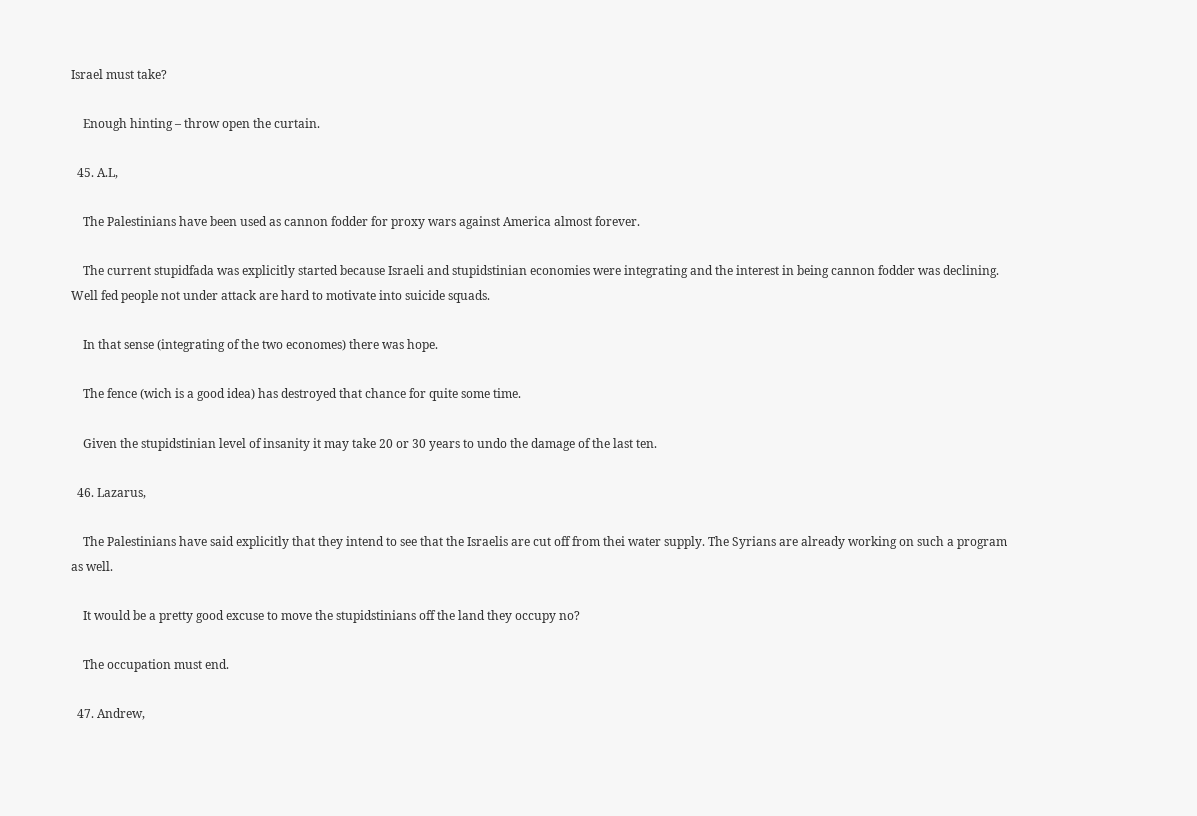Israel must take?

    Enough hinting – throw open the curtain.

  45. A.L,

    The Palestinians have been used as cannon fodder for proxy wars against America almost forever.

    The current stupidfada was explicitly started because Israeli and stupidstinian economies were integrating and the interest in being cannon fodder was declining. Well fed people not under attack are hard to motivate into suicide squads.

    In that sense (integrating of the two economes) there was hope.

    The fence (wich is a good idea) has destroyed that chance for quite some time.

    Given the stupidstinian level of insanity it may take 20 or 30 years to undo the damage of the last ten.

  46. Lazarus,

    The Palestinians have said explicitly that they intend to see that the Israelis are cut off from thei water supply. The Syrians are already working on such a program as well.

    It would be a pretty good excuse to move the stupidstinians off the land they occupy no?

    The occupation must end.

  47. Andrew,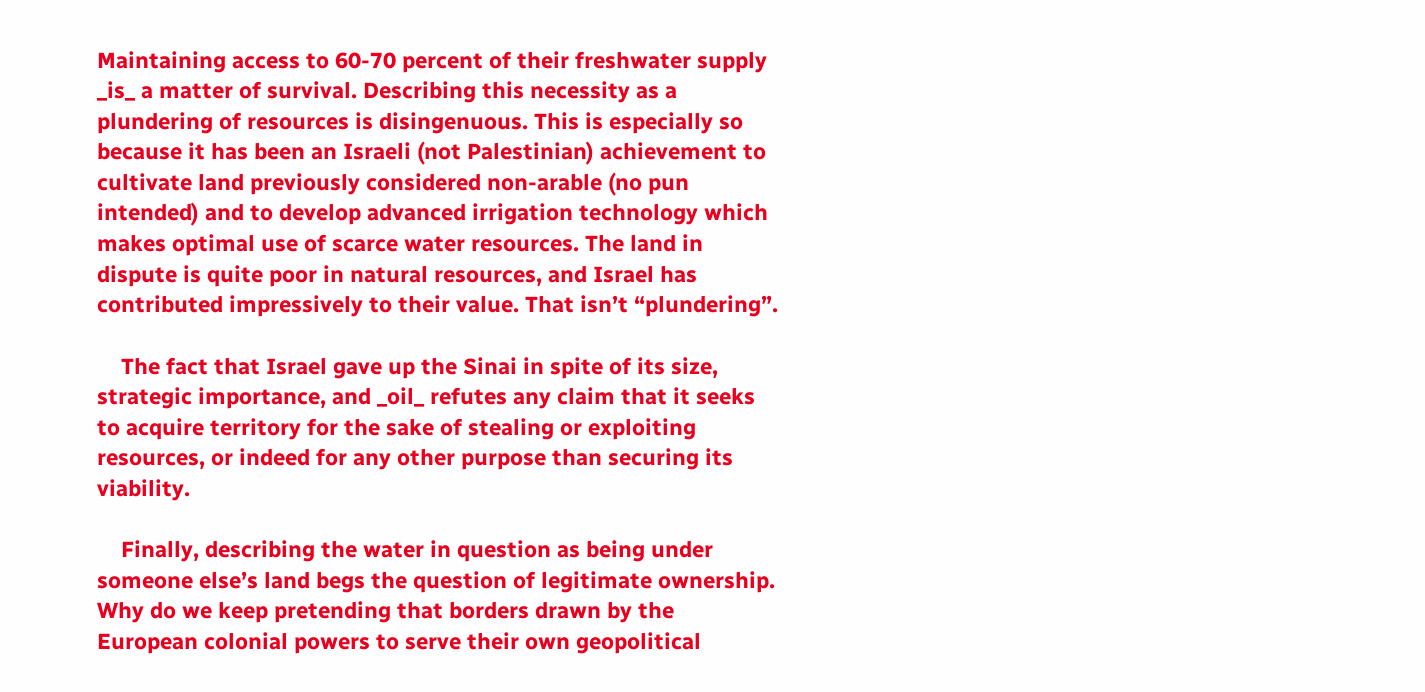Maintaining access to 60-70 percent of their freshwater supply _is_ a matter of survival. Describing this necessity as a plundering of resources is disingenuous. This is especially so because it has been an Israeli (not Palestinian) achievement to cultivate land previously considered non-arable (no pun intended) and to develop advanced irrigation technology which makes optimal use of scarce water resources. The land in dispute is quite poor in natural resources, and Israel has contributed impressively to their value. That isn’t “plundering”.

    The fact that Israel gave up the Sinai in spite of its size, strategic importance, and _oil_ refutes any claim that it seeks to acquire territory for the sake of stealing or exploiting resources, or indeed for any other purpose than securing its viability.

    Finally, describing the water in question as being under someone else’s land begs the question of legitimate ownership. Why do we keep pretending that borders drawn by the European colonial powers to serve their own geopolitical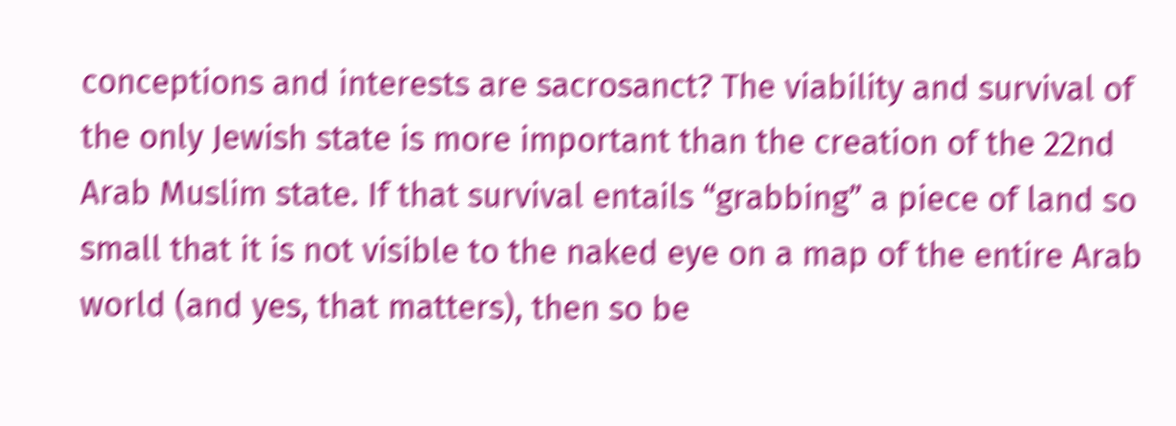conceptions and interests are sacrosanct? The viability and survival of the only Jewish state is more important than the creation of the 22nd Arab Muslim state. If that survival entails “grabbing” a piece of land so small that it is not visible to the naked eye on a map of the entire Arab world (and yes, that matters), then so be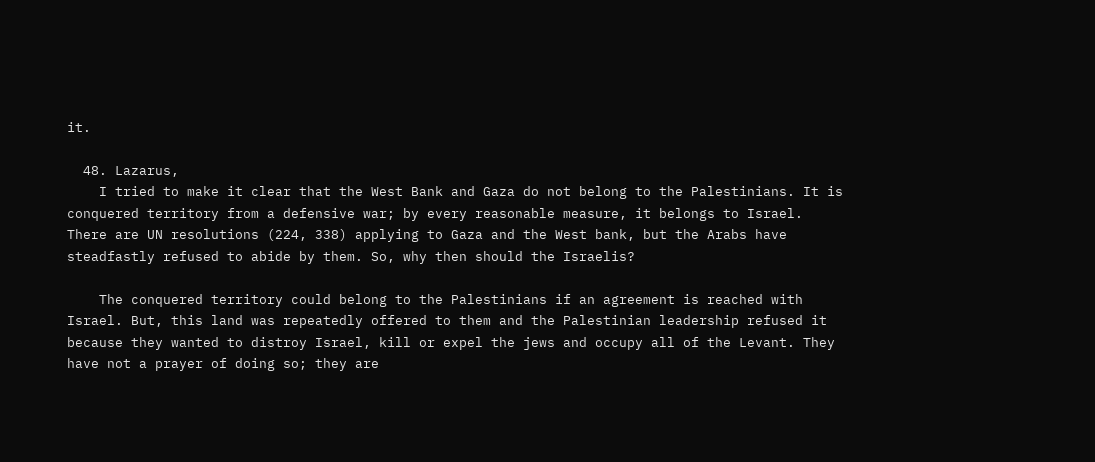it.

  48. Lazarus,
    I tried to make it clear that the West Bank and Gaza do not belong to the Palestinians. It is conquered territory from a defensive war; by every reasonable measure, it belongs to Israel. There are UN resolutions (224, 338) applying to Gaza and the West bank, but the Arabs have steadfastly refused to abide by them. So, why then should the Israelis?

    The conquered territory could belong to the Palestinians if an agreement is reached with Israel. But, this land was repeatedly offered to them and the Palestinian leadership refused it because they wanted to distroy Israel, kill or expel the jews and occupy all of the Levant. They have not a prayer of doing so; they are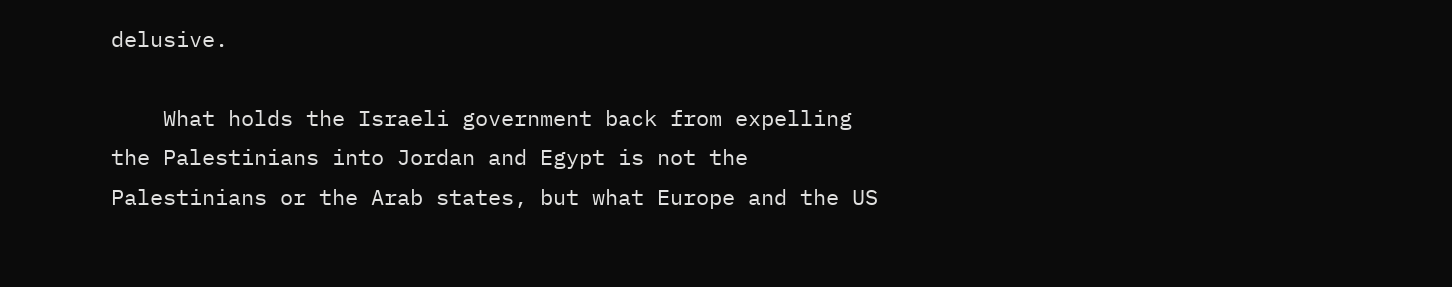delusive.

    What holds the Israeli government back from expelling the Palestinians into Jordan and Egypt is not the Palestinians or the Arab states, but what Europe and the US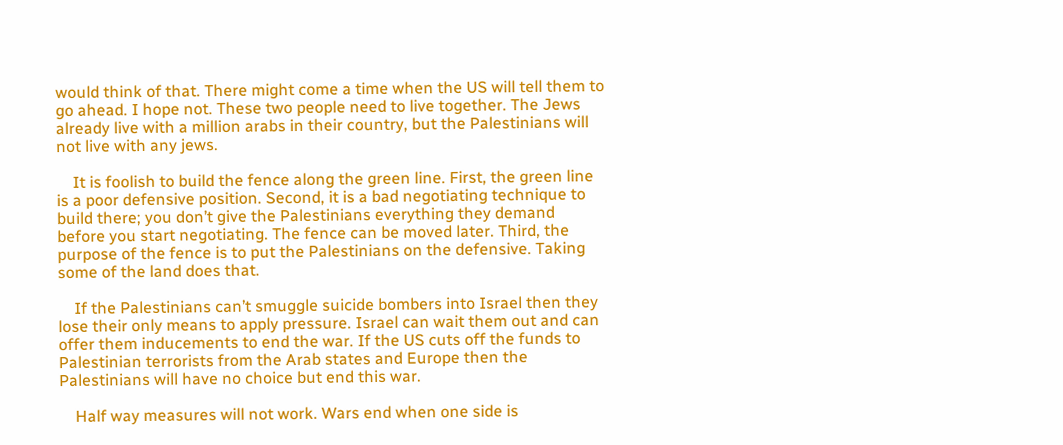would think of that. There might come a time when the US will tell them to go ahead. I hope not. These two people need to live together. The Jews already live with a million arabs in their country, but the Palestinians will not live with any jews.

    It is foolish to build the fence along the green line. First, the green line is a poor defensive position. Second, it is a bad negotiating technique to build there; you don’t give the Palestinians everything they demand before you start negotiating. The fence can be moved later. Third, the purpose of the fence is to put the Palestinians on the defensive. Taking some of the land does that.

    If the Palestinians can’t smuggle suicide bombers into Israel then they lose their only means to apply pressure. Israel can wait them out and can offer them inducements to end the war. If the US cuts off the funds to Palestinian terrorists from the Arab states and Europe then the Palestinians will have no choice but end this war.

    Half way measures will not work. Wars end when one side is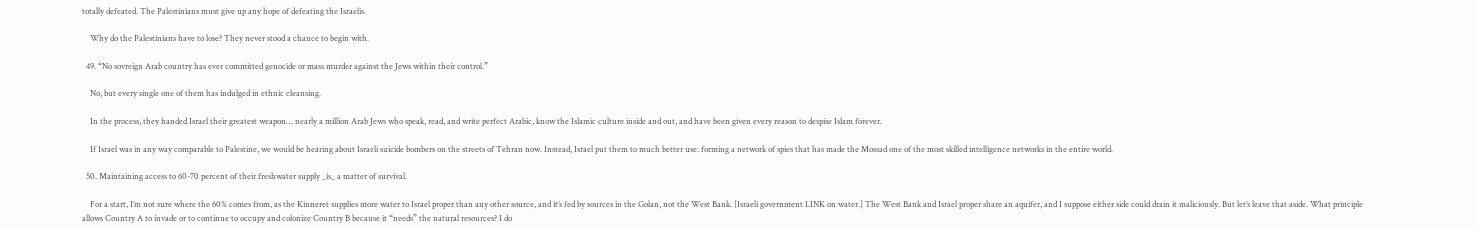totally defeated. The Palestinians must give up any hope of defeating the Israelis.

    Why do the Palestinians have to lose? They never stood a chance to begin with.

  49. “No sovreign Arab country has ever committed genocide or mass murder against the Jews within their control.”

    No, but every single one of them has indulged in ethnic cleansing.

    In the process, they handed Israel their greatest weapon… nearly a million Arab Jews who speak, read, and write perfect Arabic, know the Islamic culture inside and out, and have been given every reason to despise Islam forever.

    If Israel was in any way comparable to Palestine, we would be hearing about Israeli suicide bombers on the streets of Tehran now. Instead, Israel put them to much better use: forming a network of spies that has made the Mossad one of the most skilled intelligence networks in the entire world.

  50. Maintaining access to 60-70 percent of their freshwater supply _is_ a matter of survival.

    For a start, I’m not sure where the 60% comes from, as the Kinneret supplies more water to Israel proper than any other source, and it’s fed by sources in the Golan, not the West Bank. [Israeli government LINK on water.] The West Bank and Israel proper share an aquifer, and I suppose either side could drain it maliciously. But let’s leave that aside. What principle allows Country A to invade or to continue to occupy and colonize Country B because it “needs” the natural resources? I do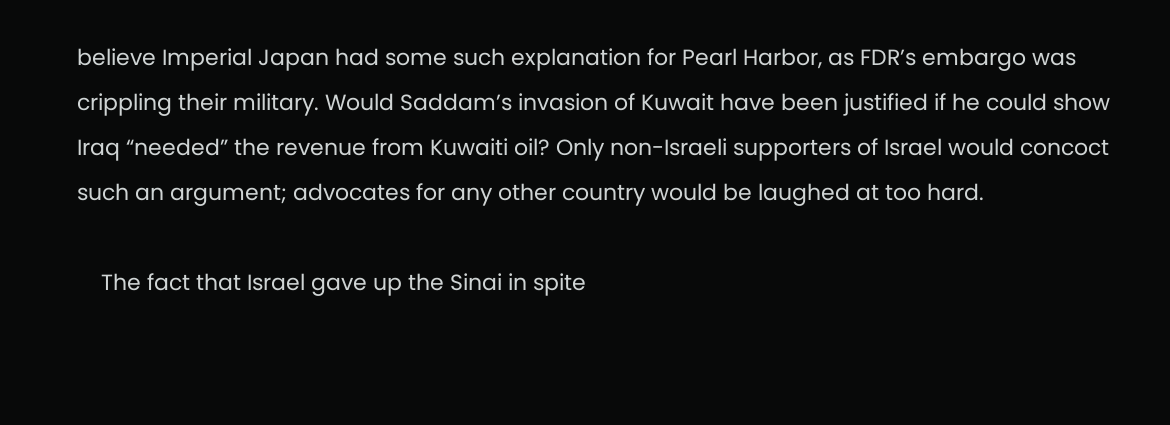believe Imperial Japan had some such explanation for Pearl Harbor, as FDR’s embargo was crippling their military. Would Saddam’s invasion of Kuwait have been justified if he could show Iraq “needed” the revenue from Kuwaiti oil? Only non-Israeli supporters of Israel would concoct such an argument; advocates for any other country would be laughed at too hard.

    The fact that Israel gave up the Sinai in spite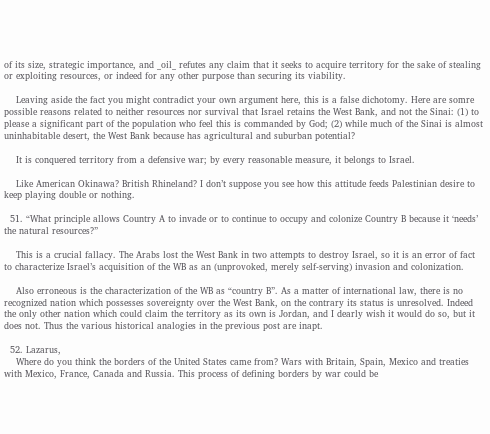of its size, strategic importance, and _oil_ refutes any claim that it seeks to acquire territory for the sake of stealing or exploiting resources, or indeed for any other purpose than securing its viability.

    Leaving aside the fact you might contradict your own argument here, this is a false dichotomy. Here are somre possible reasons related to neither resources nor survival that Israel retains the West Bank, and not the Sinai: (1) to please a significant part of the population who feel this is commanded by God; (2) while much of the Sinai is almost uninhabitable desert, the West Bank because has agricultural and suburban potential?

    It is conquered territory from a defensive war; by every reasonable measure, it belongs to Israel.

    Like American Okinawa? British Rhineland? I don’t suppose you see how this attitude feeds Palestinian desire to keep playing double or nothing.

  51. “What principle allows Country A to invade or to continue to occupy and colonize Country B because it ‘needs’ the natural resources?”

    This is a crucial fallacy. The Arabs lost the West Bank in two attempts to destroy Israel, so it is an error of fact to characterize Israel’s acquisition of the WB as an (unprovoked, merely self-serving) invasion and colonization.

    Also erroneous is the characterization of the WB as “country B”. As a matter of international law, there is no recognized nation which possesses sovereignty over the West Bank, on the contrary its status is unresolved. Indeed the only other nation which could claim the territory as its own is Jordan, and I dearly wish it would do so, but it does not. Thus the various historical analogies in the previous post are inapt.

  52. Lazarus,
    Where do you think the borders of the United States came from? Wars with Britain, Spain, Mexico and treaties with Mexico, France, Canada and Russia. This process of defining borders by war could be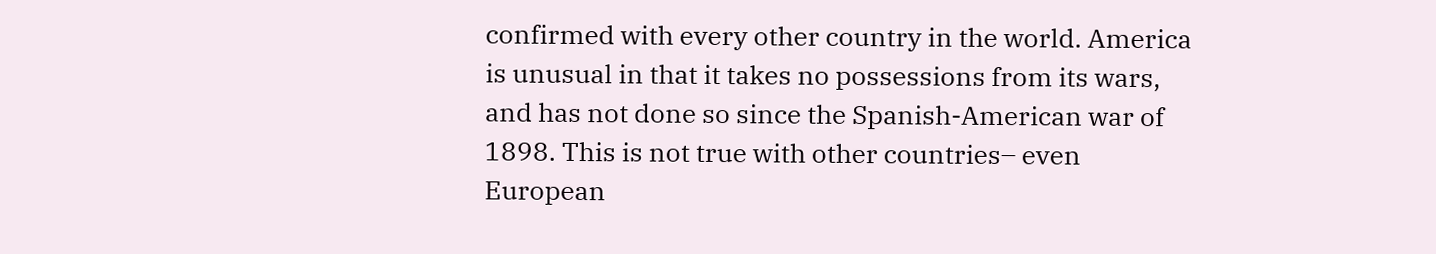confirmed with every other country in the world. America is unusual in that it takes no possessions from its wars, and has not done so since the Spanish-American war of 1898. This is not true with other countries– even European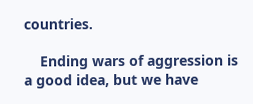countries.

    Ending wars of aggression is a good idea, but we have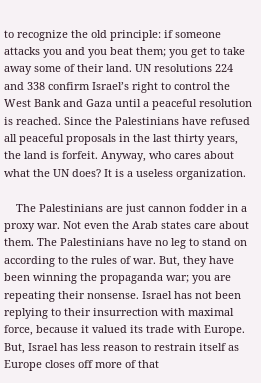to recognize the old principle: if someone attacks you and you beat them; you get to take away some of their land. UN resolutions 224 and 338 confirm Israel’s right to control the West Bank and Gaza until a peaceful resolution is reached. Since the Palestinians have refused all peaceful proposals in the last thirty years, the land is forfeit. Anyway, who cares about what the UN does? It is a useless organization.

    The Palestinians are just cannon fodder in a proxy war. Not even the Arab states care about them. The Palestinians have no leg to stand on according to the rules of war. But, they have been winning the propaganda war; you are repeating their nonsense. Israel has not been replying to their insurrection with maximal force, because it valued its trade with Europe. But, Israel has less reason to restrain itself as Europe closes off more of that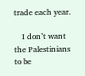trade each year.

    I don’t want the Palestinians to be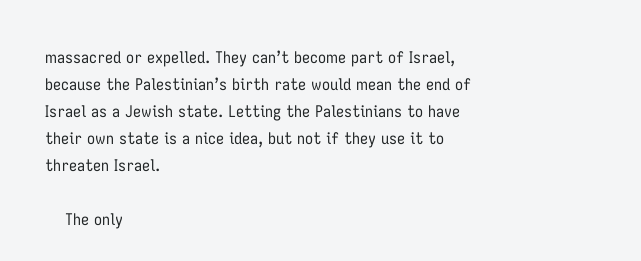massacred or expelled. They can’t become part of Israel, because the Palestinian’s birth rate would mean the end of Israel as a Jewish state. Letting the Palestinians to have their own state is a nice idea, but not if they use it to threaten Israel.

    The only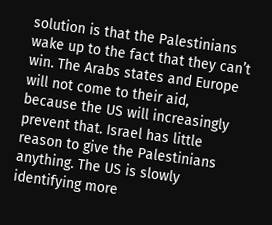solution is that the Palestinians wake up to the fact that they can’t win. The Arabs states and Europe will not come to their aid, because the US will increasingly prevent that. Israel has little reason to give the Palestinians anything. The US is slowly identifying more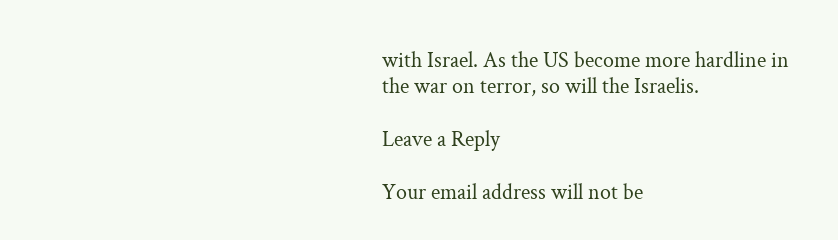with Israel. As the US become more hardline in the war on terror, so will the Israelis.

Leave a Reply

Your email address will not be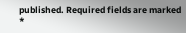published. Required fields are marked *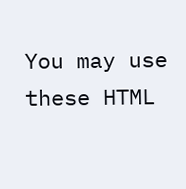You may use these HTML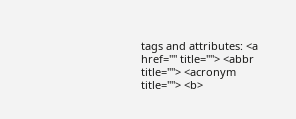tags and attributes: <a href="" title=""> <abbr title=""> <acronym title=""> <b>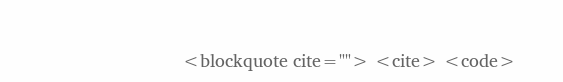<blockquote cite=""> <cite> <code>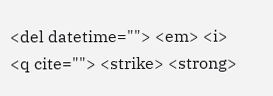<del datetime=""> <em> <i> <q cite=""> <strike> <strong>